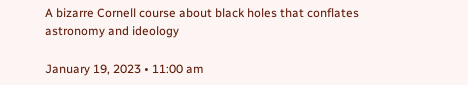A bizarre Cornell course about black holes that conflates astronomy and ideology

January 19, 2023 • 11:00 am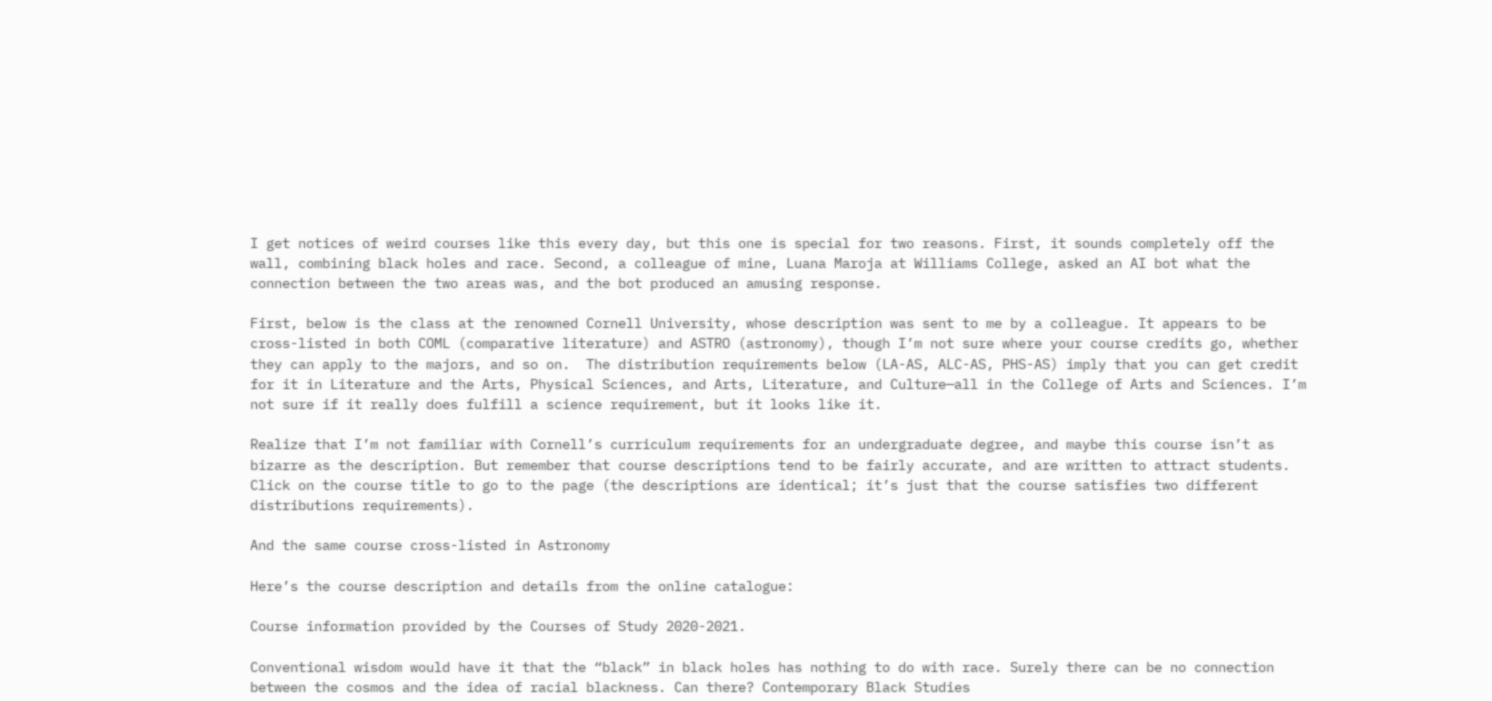I get notices of weird courses like this every day, but this one is special for two reasons. First, it sounds completely off the wall, combining black holes and race. Second, a colleague of mine, Luana Maroja at Williams College, asked an AI bot what the connection between the two areas was, and the bot produced an amusing response.

First, below is the class at the renowned Cornell University, whose description was sent to me by a colleague. It appears to be cross-listed in both COML (comparative literature) and ASTRO (astronomy), though I’m not sure where your course credits go, whether they can apply to the majors, and so on.  The distribution requirements below (LA-AS, ALC-AS, PHS-AS) imply that you can get credit for it in Literature and the Arts, Physical Sciences, and Arts, Literature, and Culture—all in the College of Arts and Sciences. I’m not sure if it really does fulfill a science requirement, but it looks like it.

Realize that I’m not familiar with Cornell’s curriculum requirements for an undergraduate degree, and maybe this course isn’t as bizarre as the description. But remember that course descriptions tend to be fairly accurate, and are written to attract students. Click on the course title to go to the page (the descriptions are identical; it’s just that the course satisfies two different distributions requirements).

And the same course cross-listed in Astronomy

Here’s the course description and details from the online catalogue:

Course information provided by the Courses of Study 2020-2021.

Conventional wisdom would have it that the “black” in black holes has nothing to do with race. Surely there can be no connection between the cosmos and the idea of racial blackness. Can there? Contemporary Black Studies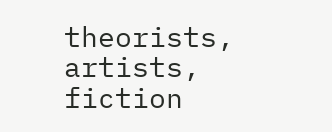theorists, artists, fiction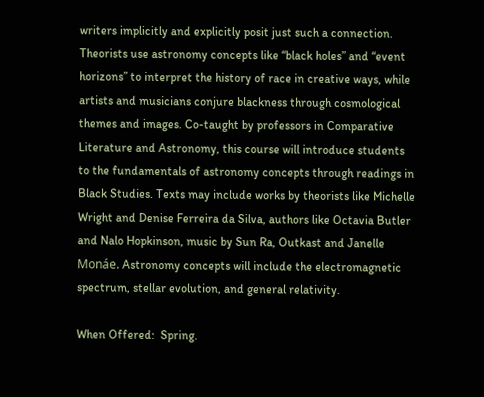writers implicitly and explicitly posit just such a connection. Theorists use astronomy concepts like “black holes” and “event horizons” to interpret the history of race in creative ways, while artists and musicians conjure blackness through cosmological themes and images. Co-taught by professors in Comparative Literature and Astronomy, this course will introduce students to the fundamentals of astronomy concepts through readings in Black Studies. Texts may include works by theorists like Michelle Wright and Denise Ferreira da Silva, authors like Octavia Butler and Nalo Hopkinson, music by Sun Ra, Outkast and Janelle Monáe. Astronomy concepts will include the electromagnetic spectrum, stellar evolution, and general relativity.

When Offered:  Spring.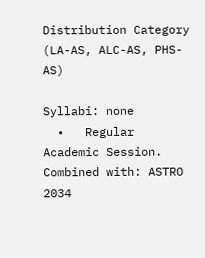Distribution Category (LA-AS, ALC-AS, PHS-AS)

Syllabi: none
  •   Regular Academic Session.  Combined with: ASTRO 2034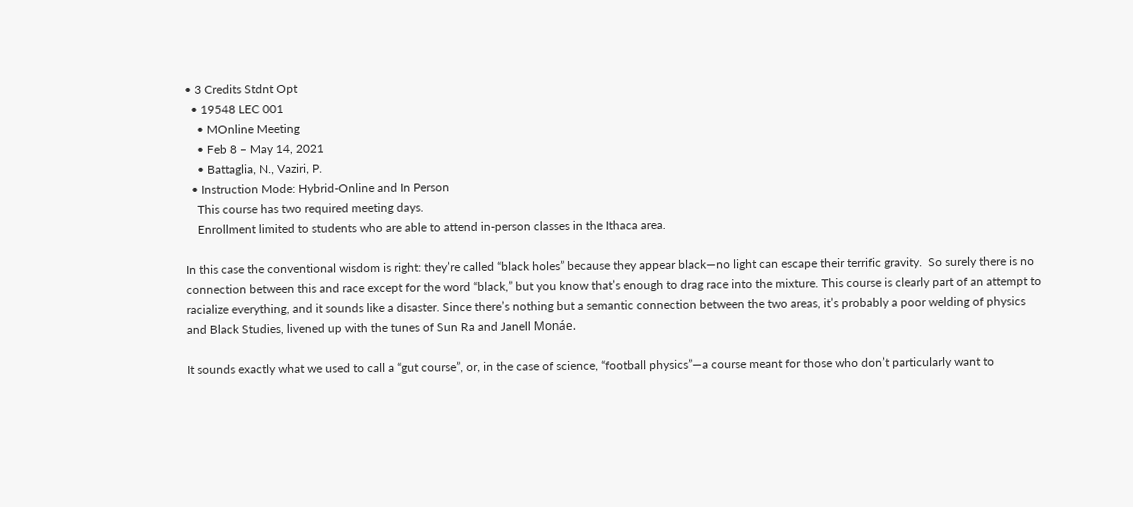• 3 Credits Stdnt Opt
  • 19548 LEC 001
    • MOnline Meeting
    • Feb 8 – May 14, 2021
    • Battaglia, N., Vaziri, P.
  • Instruction Mode: Hybrid-Online and In Person
    This course has two required meeting days.
    Enrollment limited to students who are able to attend in-person classes in the Ithaca area.

In this case the conventional wisdom is right: they’re called “black holes” because they appear black—no light can escape their terrific gravity.  So surely there is no connection between this and race except for the word “black,” but you know that’s enough to drag race into the mixture. This course is clearly part of an attempt to racialize everything, and it sounds like a disaster. Since there’s nothing but a semantic connection between the two areas, it’s probably a poor welding of physics and Black Studies, livened up with the tunes of Sun Ra and Janell Monáe.

It sounds exactly what we used to call a “gut course”, or, in the case of science, “football physics”—a course meant for those who don’t particularly want to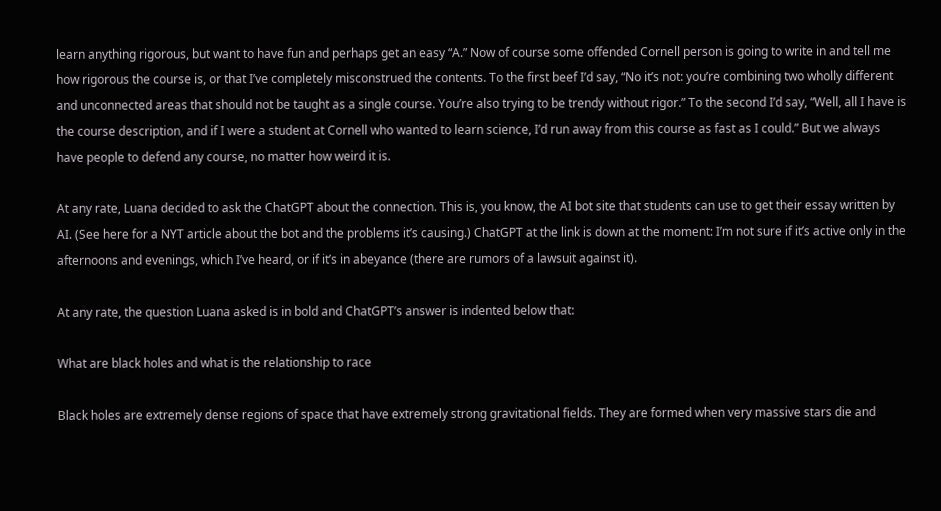learn anything rigorous, but want to have fun and perhaps get an easy “A.” Now of course some offended Cornell person is going to write in and tell me how rigorous the course is, or that I’ve completely misconstrued the contents. To the first beef I’d say, “No it’s not: you’re combining two wholly different and unconnected areas that should not be taught as a single course. You’re also trying to be trendy without rigor.” To the second I’d say, “Well, all I have is the course description, and if I were a student at Cornell who wanted to learn science, I’d run away from this course as fast as I could.” But we always have people to defend any course, no matter how weird it is.

At any rate, Luana decided to ask the ChatGPT about the connection. This is, you know, the AI bot site that students can use to get their essay written by AI. (See here for a NYT article about the bot and the problems it’s causing.) ChatGPT at the link is down at the moment: I’m not sure if it’s active only in the afternoons and evenings, which I’ve heard, or if it’s in abeyance (there are rumors of a lawsuit against it).

At any rate, the question Luana asked is in bold and ChatGPT’s answer is indented below that:

What are black holes and what is the relationship to race

Black holes are extremely dense regions of space that have extremely strong gravitational fields. They are formed when very massive stars die and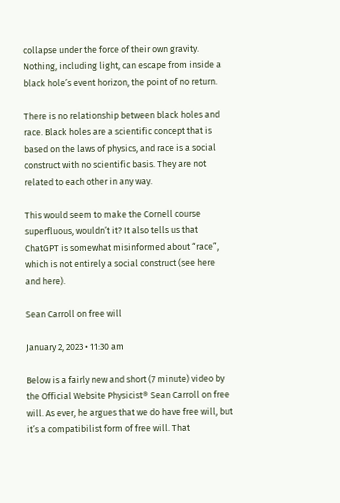collapse under the force of their own gravity. Nothing, including light, can escape from inside a black hole’s event horizon, the point of no return.

There is no relationship between black holes and race. Black holes are a scientific concept that is based on the laws of physics, and race is a social construct with no scientific basis. They are not related to each other in any way.

This would seem to make the Cornell course superfluous, wouldn’t it? It also tells us that ChatGPT is somewhat misinformed about “race”, which is not entirely a social construct (see here and here).

Sean Carroll on free will

January 2, 2023 • 11:30 am

Below is a fairly new and short (7 minute) video by the Official Website Physicist® Sean Carroll on free will. As ever, he argues that we do have free will, but it’s a compatibilist form of free will. That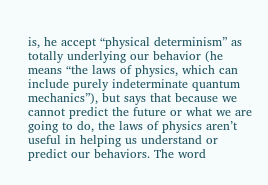is, he accept “physical determinism” as totally underlying our behavior (he means “the laws of physics, which can include purely indeterminate quantum mechanics”), but says that because we cannot predict the future or what we are going to do, the laws of physics aren’t useful in helping us understand or predict our behaviors. The word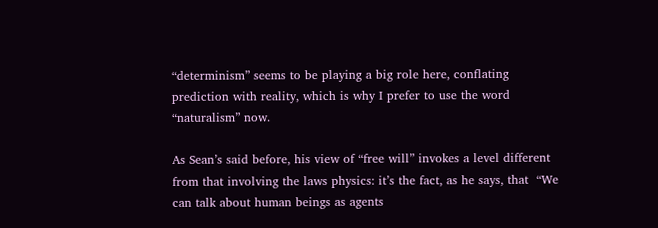“determinism” seems to be playing a big role here, conflating prediction with reality, which is why I prefer to use the word “naturalism” now.

As Sean’s said before, his view of “free will” invokes a level different from that involving the laws physics: it’s the fact, as he says, that  “We can talk about human beings as agents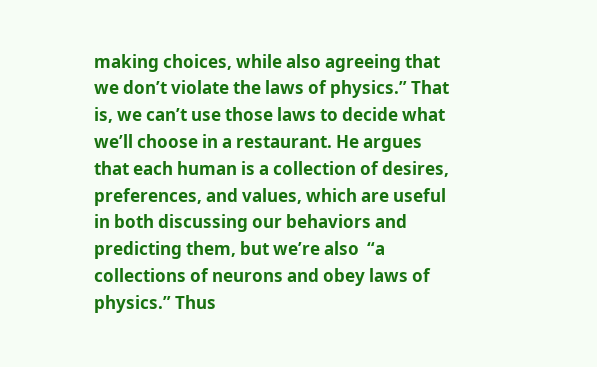making choices, while also agreeing that we don’t violate the laws of physics.” That is, we can’t use those laws to decide what we’ll choose in a restaurant. He argues that each human is a collection of desires, preferences, and values, which are useful in both discussing our behaviors and predicting them, but we’re also  “a collections of neurons and obey laws of physics.” Thus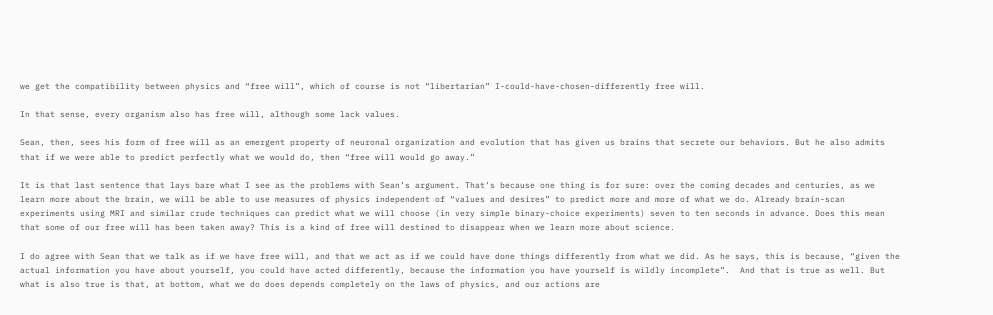we get the compatibility between physics and “free will”, which of course is not “libertarian” I-could-have-chosen-differently free will.

In that sense, every organism also has free will, although some lack values.

Sean, then, sees his form of free will as an emergent property of neuronal organization and evolution that has given us brains that secrete our behaviors. But he also admits that if we were able to predict perfectly what we would do, then “free will would go away.”

It is that last sentence that lays bare what I see as the problems with Sean’s argument. That’s because one thing is for sure: over the coming decades and centuries, as we learn more about the brain, we will be able to use measures of physics independent of “values and desires” to predict more and more of what we do. Already brain-scan experiments using MRI and similar crude techniques can predict what we will choose (in very simple binary-choice experiments) seven to ten seconds in advance. Does this mean that some of our free will has been taken away? This is a kind of free will destined to disappear when we learn more about science.

I do agree with Sean that we talk as if we have free will, and that we act as if we could have done things differently from what we did. As he says, this is because, “given the actual information you have about yourself, you could have acted differently, because the information you have yourself is wildly incomplete”.  And that is true as well. But what is also true is that, at bottom, what we do does depends completely on the laws of physics, and our actions are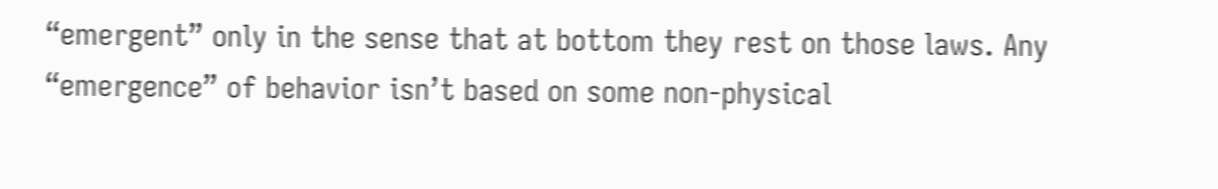“emergent” only in the sense that at bottom they rest on those laws. Any “emergence” of behavior isn’t based on some non-physical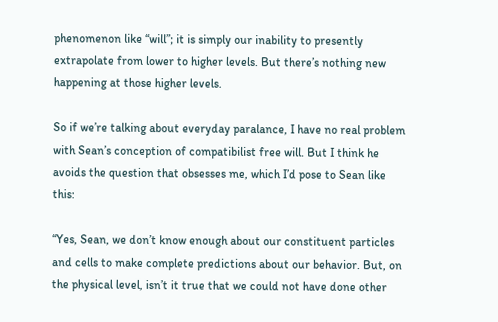phenomenon like “will”; it is simply our inability to presently extrapolate from lower to higher levels. But there’s nothing new happening at those higher levels.

So if we’re talking about everyday paralance, I have no real problem with Sean’s conception of compatibilist free will. But I think he avoids the question that obsesses me, which I’d pose to Sean like this:

“Yes, Sean, we don’t know enough about our constituent particles and cells to make complete predictions about our behavior. But, on the physical level, isn’t it true that we could not have done other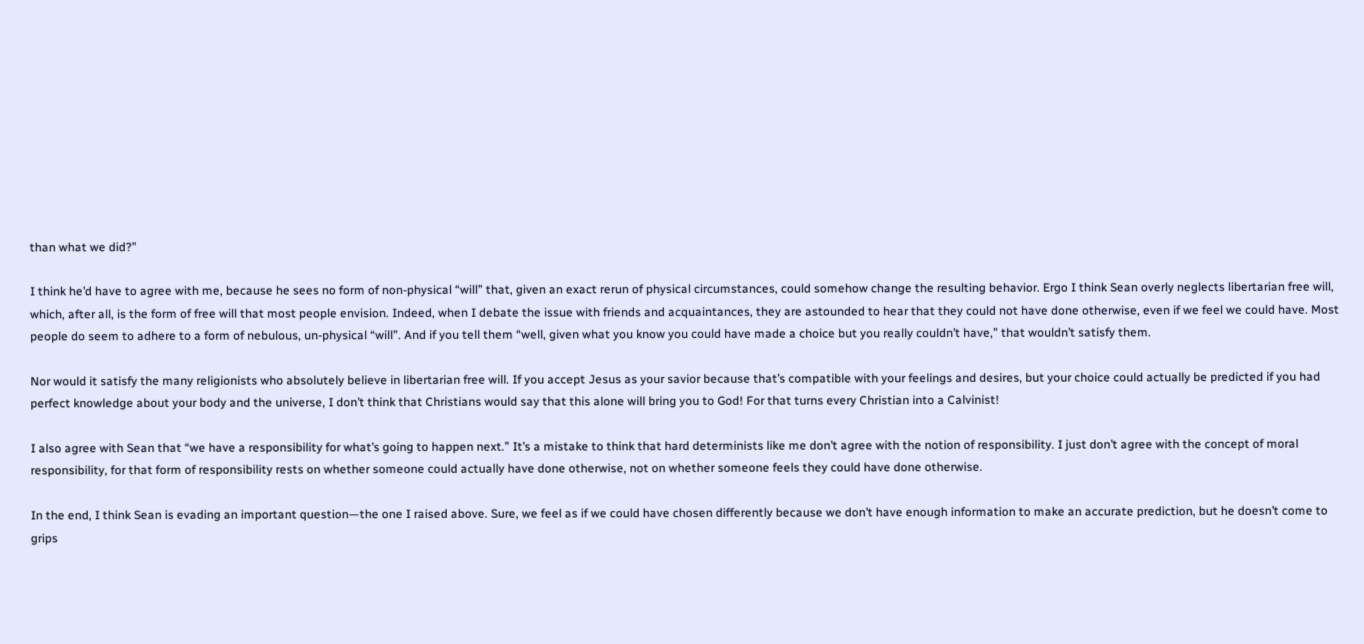than what we did?”

I think he’d have to agree with me, because he sees no form of non-physical “will” that, given an exact rerun of physical circumstances, could somehow change the resulting behavior. Ergo I think Sean overly neglects libertarian free will, which, after all, is the form of free will that most people envision. Indeed, when I debate the issue with friends and acquaintances, they are astounded to hear that they could not have done otherwise, even if we feel we could have. Most people do seem to adhere to a form of nebulous, un-physical “will”. And if you tell them “well, given what you know you could have made a choice but you really couldn’t have,” that wouldn’t satisfy them.

Nor would it satisfy the many religionists who absolutely believe in libertarian free will. If you accept Jesus as your savior because that’s compatible with your feelings and desires, but your choice could actually be predicted if you had perfect knowledge about your body and the universe, I don’t think that Christians would say that this alone will bring you to God! For that turns every Christian into a Calvinist!

I also agree with Sean that “we have a responsibility for what’s going to happen next.” It’s a mistake to think that hard determinists like me don’t agree with the notion of responsibility. I just don’t agree with the concept of moral responsibility, for that form of responsibility rests on whether someone could actually have done otherwise, not on whether someone feels they could have done otherwise.

In the end, I think Sean is evading an important question—the one I raised above. Sure, we feel as if we could have chosen differently because we don’t have enough information to make an accurate prediction, but he doesn’t come to grips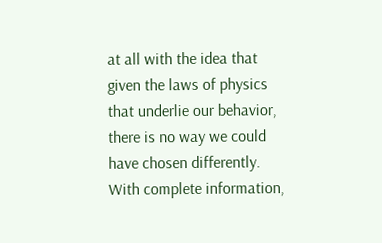at all with the idea that given the laws of physics that underlie our behavior, there is no way we could have chosen differently. With complete information,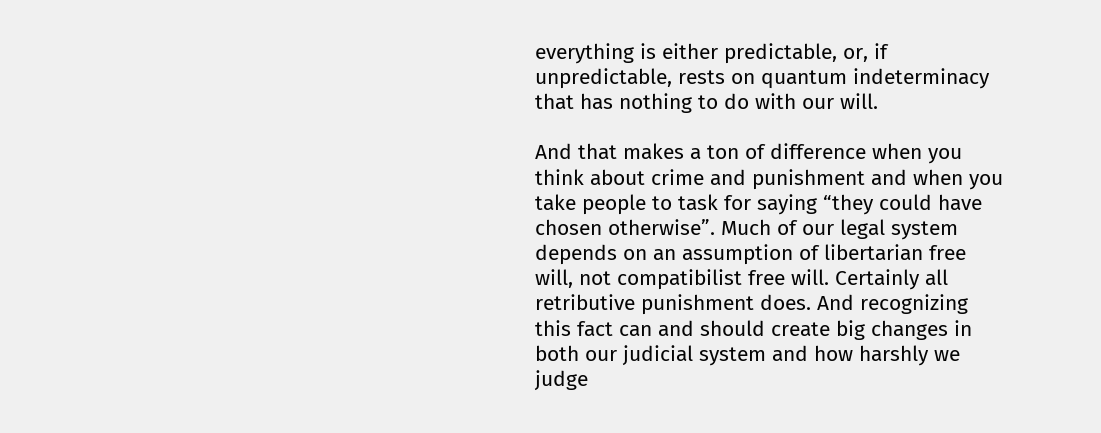everything is either predictable, or, if unpredictable, rests on quantum indeterminacy that has nothing to do with our will.

And that makes a ton of difference when you think about crime and punishment and when you take people to task for saying “they could have chosen otherwise”. Much of our legal system depends on an assumption of libertarian free will, not compatibilist free will. Certainly all retributive punishment does. And recognizing this fact can and should create big changes in both our judicial system and how harshly we judge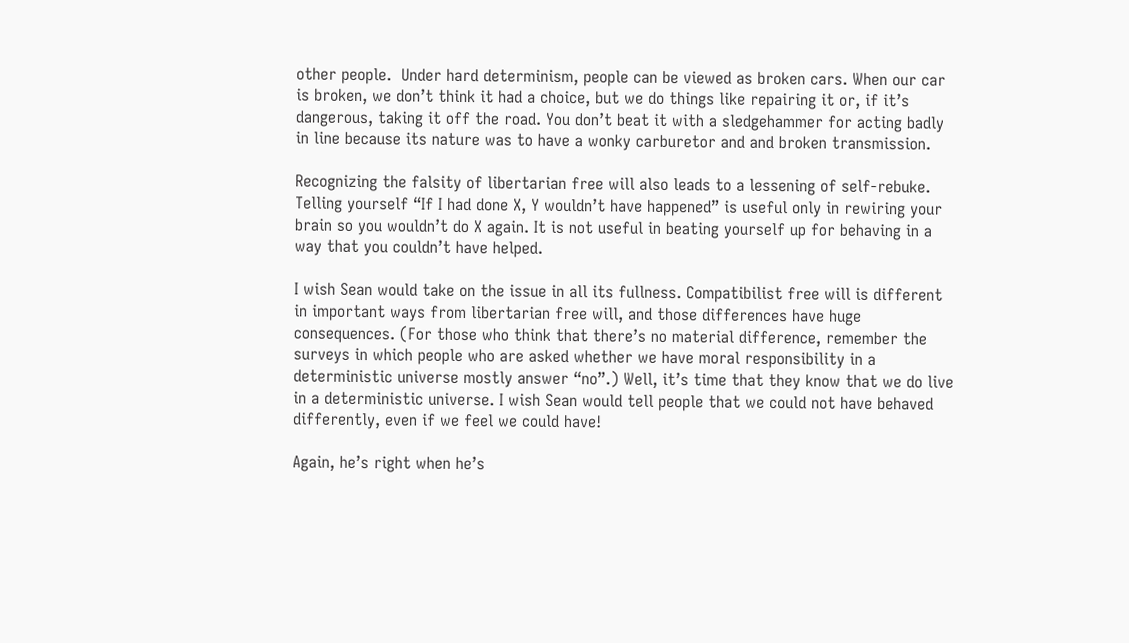other people.  Under hard determinism, people can be viewed as broken cars. When our car is broken, we don’t think it had a choice, but we do things like repairing it or, if it’s dangerous, taking it off the road. You don’t beat it with a sledgehammer for acting badly in line because its nature was to have a wonky carburetor and and broken transmission.

Recognizing the falsity of libertarian free will also leads to a lessening of self-rebuke. Telling yourself “If I had done X, Y wouldn’t have happened” is useful only in rewiring your brain so you wouldn’t do X again. It is not useful in beating yourself up for behaving in a way that you couldn’t have helped.

I wish Sean would take on the issue in all its fullness. Compatibilist free will is different in important ways from libertarian free will, and those differences have huge consequences. (For those who think that there’s no material difference, remember the surveys in which people who are asked whether we have moral responsibility in a deterministic universe mostly answer “no”.) Well, it’s time that they know that we do live in a deterministic universe. I wish Sean would tell people that we could not have behaved differently, even if we feel we could have!

Again, he’s right when he’s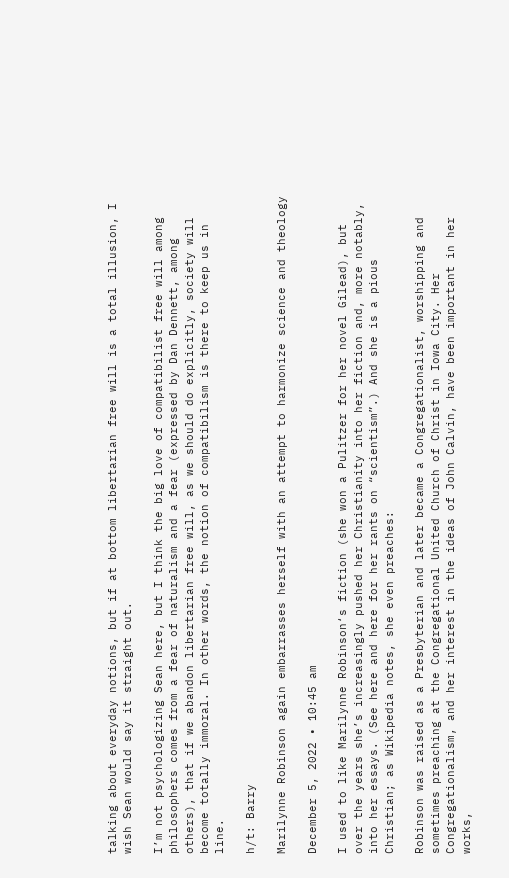talking about everyday notions, but if at bottom libertarian free will is a total illusion, I wish Sean would say it straight out.

I’m not psychologizing Sean here, but I think the big love of compatibilist free will among philosophers comes from a fear of naturalism and a fear (expressed by Dan Dennett, among others), that if we abandon libertarian free will, as we should do explicitly, society will become totally immoral. In other words, the notion of compatibilism is there to keep us in line.

h/t: Barry

Marilynne Robinson again embarrasses herself with an attempt to harmonize science and theology

December 5, 2022 • 10:45 am

I used to like Marilynne Robinson‘s fiction (she won a Pulitzer for her novel Gilead), but over the years she’s increasingly pushed her Christianity into her fiction and, more notably, into her essays. (See here and here for her rants on “scientism”.) And she is a pious Christian; as Wikipedia notes, she even preaches:

Robinson was raised as a Presbyterian and later became a Congregationalist, worshipping and sometimes preaching at the Congregational United Church of Christ in Iowa City. Her Congregationalism, and her interest in the ideas of John Calvin, have been important in her works,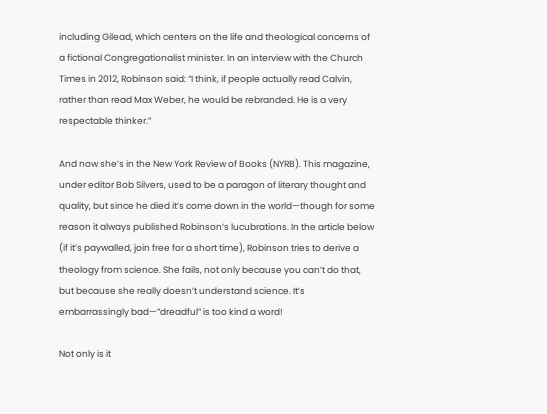including Gilead, which centers on the life and theological concerns of a fictional Congregationalist minister. In an interview with the Church Times in 2012, Robinson said: “I think, if people actually read Calvin, rather than read Max Weber, he would be rebranded. He is a very respectable thinker.”

And now she’s in the New York Review of Books (NYRB). This magazine, under editor Bob Silvers, used to be a paragon of literary thought and quality, but since he died it’s come down in the world—though for some reason it always published Robinson’s lucubrations. In the article below (if it’s paywalled, join free for a short time), Robinson tries to derive a theology from science. She fails, not only because you can’t do that, but because she really doesn’t understand science. It’s embarrassingly bad—”dreadful” is too kind a word!

Not only is it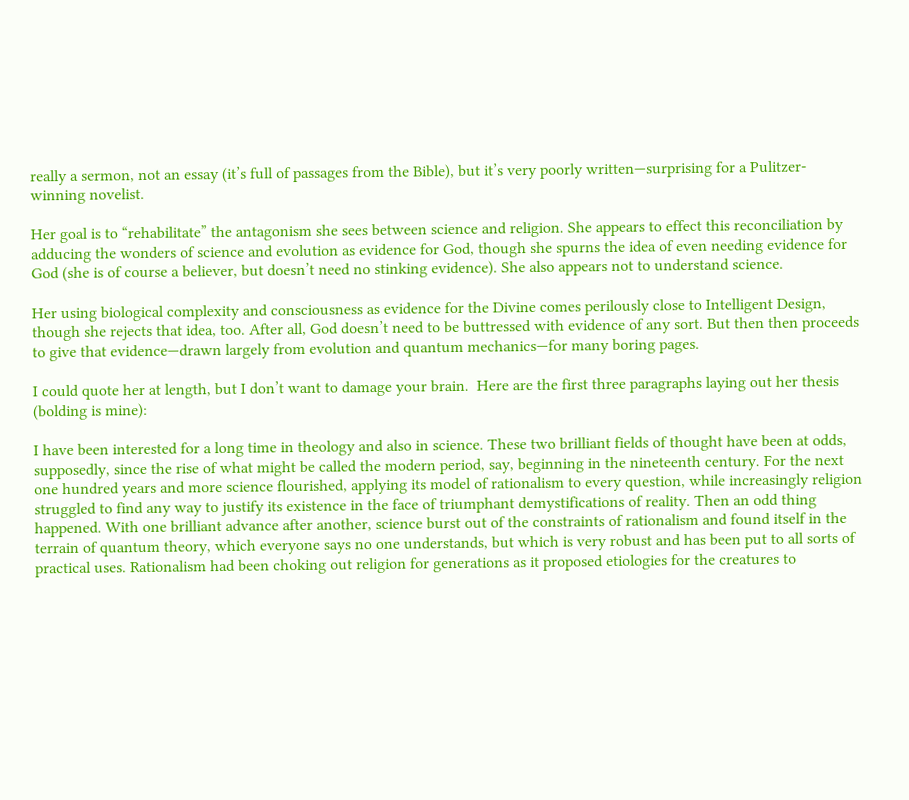really a sermon, not an essay (it’s full of passages from the Bible), but it’s very poorly written—surprising for a Pulitzer-winning novelist.

Her goal is to “rehabilitate” the antagonism she sees between science and religion. She appears to effect this reconciliation by adducing the wonders of science and evolution as evidence for God, though she spurns the idea of even needing evidence for God (she is of course a believer, but doesn’t need no stinking evidence). She also appears not to understand science.

Her using biological complexity and consciousness as evidence for the Divine comes perilously close to Intelligent Design, though she rejects that idea, too. After all, God doesn’t need to be buttressed with evidence of any sort. But then then proceeds to give that evidence—drawn largely from evolution and quantum mechanics—for many boring pages.

I could quote her at length, but I don’t want to damage your brain.  Here are the first three paragraphs laying out her thesis (bolding is mine):

I have been interested for a long time in theology and also in science. These two brilliant fields of thought have been at odds, supposedly, since the rise of what might be called the modern period, say, beginning in the nineteenth century. For the next one hundred years and more science flourished, applying its model of rationalism to every question, while increasingly religion struggled to find any way to justify its existence in the face of triumphant demystifications of reality. Then an odd thing happened. With one brilliant advance after another, science burst out of the constraints of rationalism and found itself in the terrain of quantum theory, which everyone says no one understands, but which is very robust and has been put to all sorts of practical uses. Rationalism had been choking out religion for generations as it proposed etiologies for the creatures to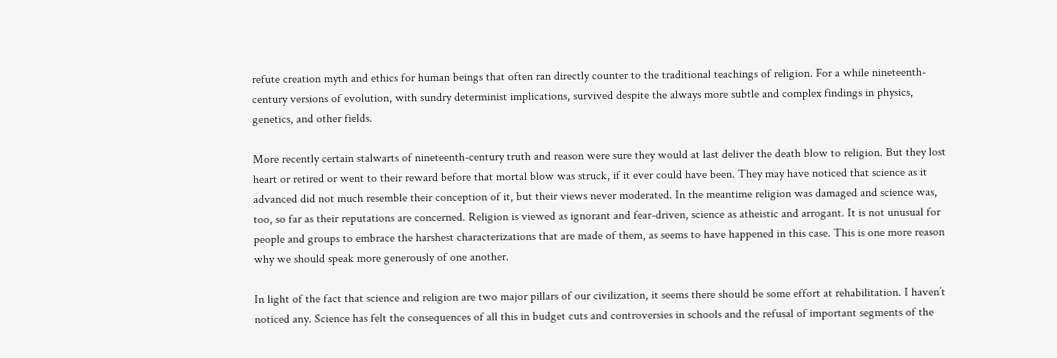refute creation myth and ethics for human beings that often ran directly counter to the traditional teachings of religion. For a while nineteenth-century versions of evolution, with sundry determinist implications, survived despite the always more subtle and complex findings in physics, genetics, and other fields.

More recently certain stalwarts of nineteenth-century truth and reason were sure they would at last deliver the death blow to religion. But they lost heart or retired or went to their reward before that mortal blow was struck, if it ever could have been. They may have noticed that science as it advanced did not much resemble their conception of it, but their views never moderated. In the meantime religion was damaged and science was, too, so far as their reputations are concerned. Religion is viewed as ignorant and fear-driven, science as atheistic and arrogant. It is not unusual for people and groups to embrace the harshest characterizations that are made of them, as seems to have happened in this case. This is one more reason why we should speak more generously of one another.

In light of the fact that science and religion are two major pillars of our civilization, it seems there should be some effort at rehabilitation. I haven’t noticed any. Science has felt the consequences of all this in budget cuts and controversies in schools and the refusal of important segments of the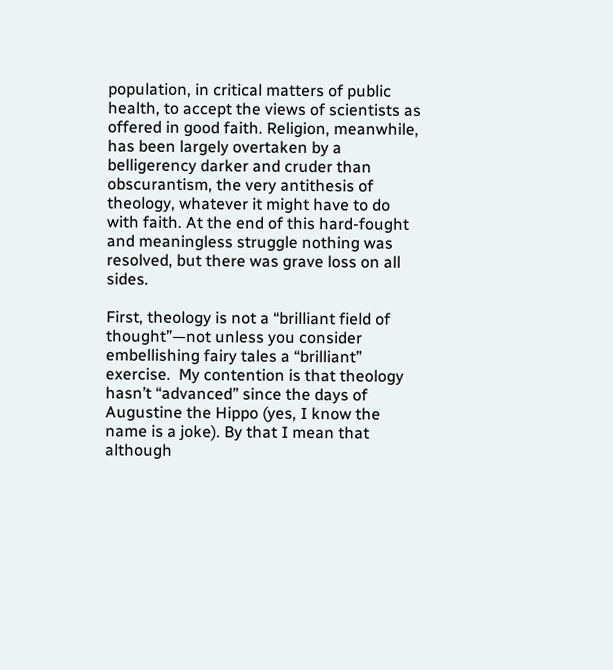population, in critical matters of public health, to accept the views of scientists as offered in good faith. Religion, meanwhile, has been largely overtaken by a belligerency darker and cruder than obscurantism, the very antithesis of theology, whatever it might have to do with faith. At the end of this hard-fought and meaningless struggle nothing was resolved, but there was grave loss on all sides.

First, theology is not a “brilliant field of thought”—not unless you consider embellishing fairy tales a “brilliant” exercise.  My contention is that theology hasn’t “advanced” since the days of Augustine the Hippo (yes, I know the name is a joke). By that I mean that although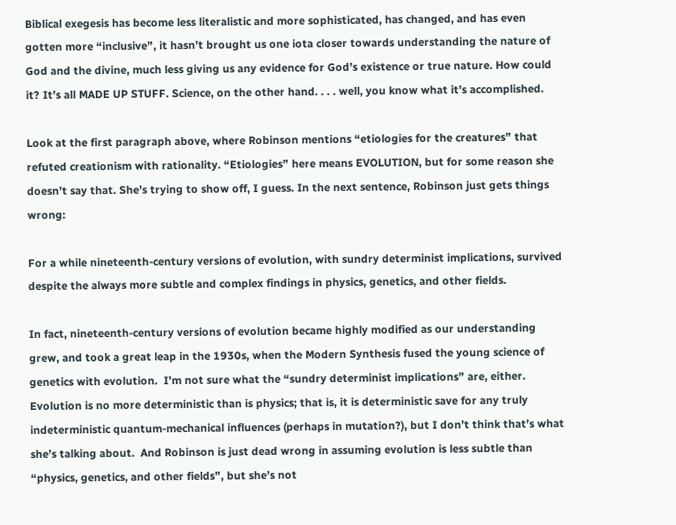Biblical exegesis has become less literalistic and more sophisticated, has changed, and has even gotten more “inclusive”, it hasn’t brought us one iota closer towards understanding the nature of God and the divine, much less giving us any evidence for God’s existence or true nature. How could it? It’s all MADE UP STUFF. Science, on the other hand. . . . well, you know what it’s accomplished.

Look at the first paragraph above, where Robinson mentions “etiologies for the creatures” that refuted creationism with rationality. “Etiologies” here means EVOLUTION, but for some reason she doesn’t say that. She’s trying to show off, I guess. In the next sentence, Robinson just gets things wrong:

For a while nineteenth-century versions of evolution, with sundry determinist implications, survived despite the always more subtle and complex findings in physics, genetics, and other fields.

In fact, nineteenth-century versions of evolution became highly modified as our understanding grew, and took a great leap in the 1930s, when the Modern Synthesis fused the young science of genetics with evolution.  I’m not sure what the “sundry determinist implications” are, either.  Evolution is no more deterministic than is physics; that is, it is deterministic save for any truly indeterministic quantum-mechanical influences (perhaps in mutation?), but I don’t think that’s what she’s talking about.  And Robinson is just dead wrong in assuming evolution is less subtle than “physics, genetics, and other fields”, but she’s not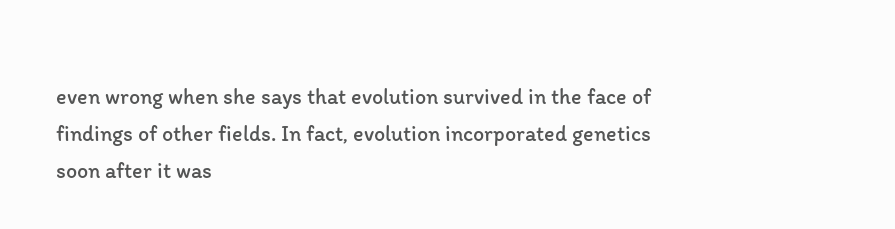even wrong when she says that evolution survived in the face of findings of other fields. In fact, evolution incorporated genetics soon after it was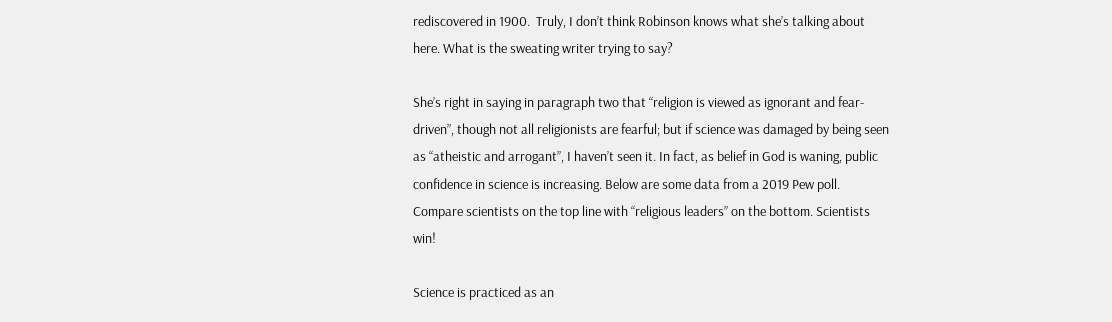rediscovered in 1900.  Truly, I don’t think Robinson knows what she’s talking about here. What is the sweating writer trying to say?

She’s right in saying in paragraph two that “religion is viewed as ignorant and fear-driven”, though not all religionists are fearful; but if science was damaged by being seen as “atheistic and arrogant”, I haven’t seen it. In fact, as belief in God is waning, public confidence in science is increasing. Below are some data from a 2019 Pew poll. Compare scientists on the top line with “religious leaders” on the bottom. Scientists win!

Science is practiced as an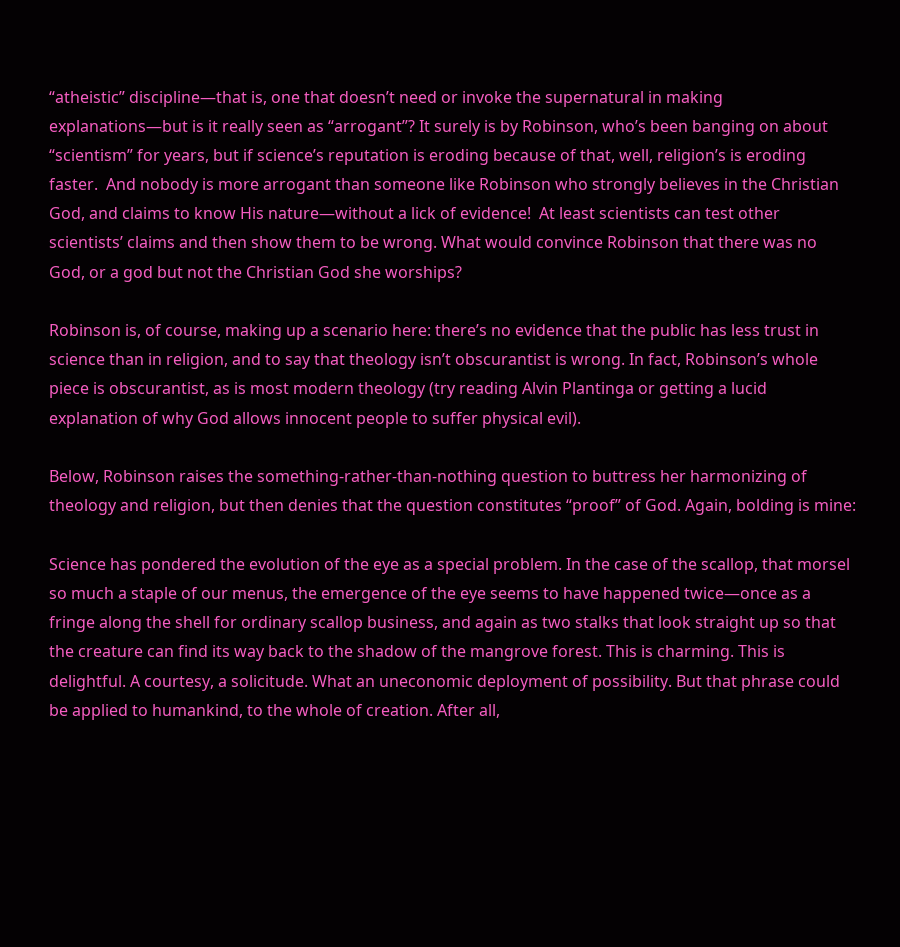“atheistic” discipline—that is, one that doesn’t need or invoke the supernatural in making explanations—but is it really seen as “arrogant”? It surely is by Robinson, who’s been banging on about “scientism” for years, but if science’s reputation is eroding because of that, well, religion’s is eroding faster.  And nobody is more arrogant than someone like Robinson who strongly believes in the Christian God, and claims to know His nature—without a lick of evidence!  At least scientists can test other scientists’ claims and then show them to be wrong. What would convince Robinson that there was no God, or a god but not the Christian God she worships?

Robinson is, of course, making up a scenario here: there’s no evidence that the public has less trust in science than in religion, and to say that theology isn’t obscurantist is wrong. In fact, Robinson’s whole piece is obscurantist, as is most modern theology (try reading Alvin Plantinga or getting a lucid explanation of why God allows innocent people to suffer physical evil).

Below, Robinson raises the something-rather-than-nothing question to buttress her harmonizing of theology and religion, but then denies that the question constitutes “proof” of God. Again, bolding is mine:

Science has pondered the evolution of the eye as a special problem. In the case of the scallop, that morsel so much a staple of our menus, the emergence of the eye seems to have happened twice—once as a fringe along the shell for ordinary scallop business, and again as two stalks that look straight up so that the creature can find its way back to the shadow of the mangrove forest. This is charming. This is delightful. A courtesy, a solicitude. What an uneconomic deployment of possibility. But that phrase could be applied to humankind, to the whole of creation. After all,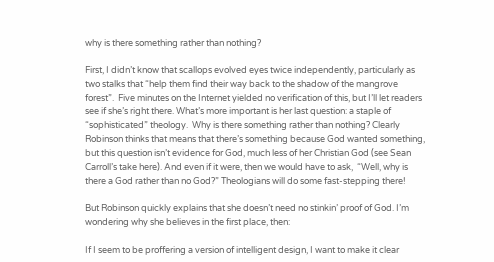why is there something rather than nothing?

First, I didn’t know that scallops evolved eyes twice independently, particularly as two stalks that “help them find their way back to the shadow of the mangrove forest”.  Five minutes on the Internet yielded no verification of this, but I’ll let readers see if she’s right there. What’s more important is her last question: a staple of “sophisticated” theology.  Why is there something rather than nothing? Clearly Robinson thinks that means that there’s something because God wanted something, but this question isn’t evidence for God, much less of her Christian God (see Sean Carroll’s take here). And even if it were, then we would have to ask,  “Well, why is there a God rather than no God?” Theologians will do some fast-stepping there!

But Robinson quickly explains that she doesn’t need no stinkin’ proof of God. I’m wondering why she believes in the first place, then:

If I seem to be proffering a version of intelligent design, I want to make it clear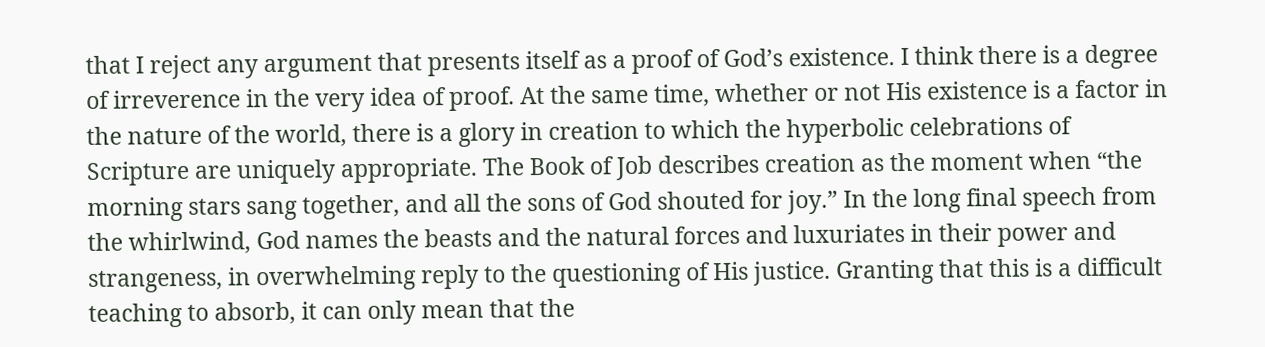that I reject any argument that presents itself as a proof of God’s existence. I think there is a degree of irreverence in the very idea of proof. At the same time, whether or not His existence is a factor in the nature of the world, there is a glory in creation to which the hyperbolic celebrations of Scripture are uniquely appropriate. The Book of Job describes creation as the moment when “the morning stars sang together, and all the sons of God shouted for joy.” In the long final speech from the whirlwind, God names the beasts and the natural forces and luxuriates in their power and strangeness, in overwhelming reply to the questioning of His justice. Granting that this is a difficult teaching to absorb, it can only mean that the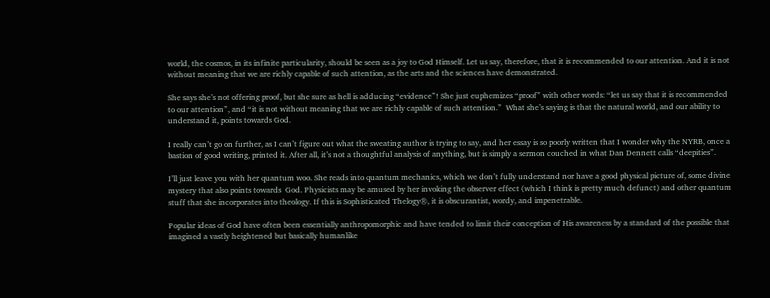world, the cosmos, in its infinite particularity, should be seen as a joy to God Himself. Let us say, therefore, that it is recommended to our attention. And it is not without meaning that we are richly capable of such attention, as the arts and the sciences have demonstrated.

She says she’s not offering proof, but she sure as hell is adducing “evidence”! She just euphemizes “proof” with other words: “let us say that it is recommended to our attention”, and “it is not without meaning that we are richly capable of such attention.”  What she’s saying is that the natural world, and our ability to understand it, points towards God.

I really can’t go on further, as I can’t figure out what the sweating author is trying to say, and her essay is so poorly written that I wonder why the NYRB, once a bastion of good writing, printed it. After all, it’s not a thoughtful analysis of anything, but is simply a sermon couched in what Dan Dennett calls “deepities”.

I’ll just leave you with her quantum woo. She reads into quantum mechanics, which we don’t fully understand nor have a good physical picture of, some divine mystery that also points towards  God. Physicists may be amused by her invoking the observer effect (which I think is pretty much defunct) and other quantum stuff that she incorporates into theology. If this is Sophisticated Thelogy®, it is obscurantist, wordy, and impenetrable.

Popular ideas of God have often been essentially anthropomorphic and have tended to limit their conception of His awareness by a standard of the possible that imagined a vastly heightened but basically humanlike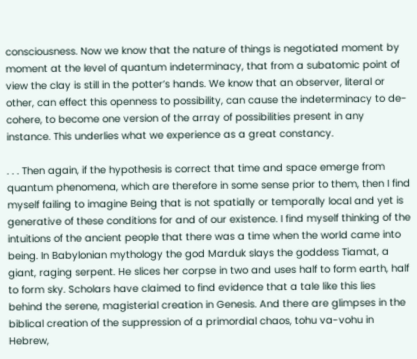consciousness. Now we know that the nature of things is negotiated moment by moment at the level of quantum indeterminacy, that from a subatomic point of view the clay is still in the potter’s hands. We know that an observer, literal or other, can effect this openness to possibility, can cause the indeterminacy to de-cohere, to become one version of the array of possibilities present in any instance. This underlies what we experience as a great constancy.

. . . Then again, if the hypothesis is correct that time and space emerge from quantum phenomena, which are therefore in some sense prior to them, then I find myself failing to imagine Being that is not spatially or temporally local and yet is generative of these conditions for and of our existence. I find myself thinking of the intuitions of the ancient people that there was a time when the world came into being. In Babylonian mythology the god Marduk slays the goddess Tiamat, a giant, raging serpent. He slices her corpse in two and uses half to form earth, half to form sky. Scholars have claimed to find evidence that a tale like this lies behind the serene, magisterial creation in Genesis. And there are glimpses in the biblical creation of the suppression of a primordial chaos, tohu va-vohu in Hebrew,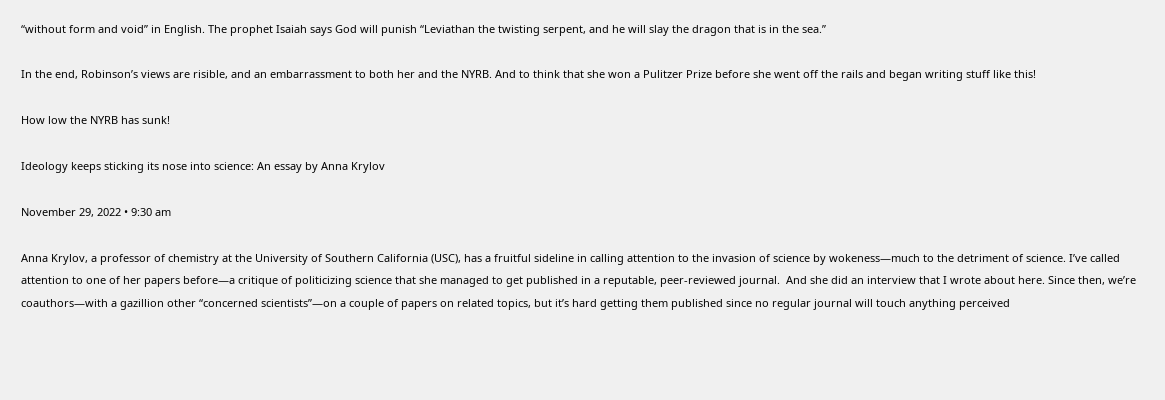“without form and void” in English. The prophet Isaiah says God will punish “Leviathan the twisting serpent, and he will slay the dragon that is in the sea.”

In the end, Robinson’s views are risible, and an embarrassment to both her and the NYRB. And to think that she won a Pulitzer Prize before she went off the rails and began writing stuff like this!

How low the NYRB has sunk!

Ideology keeps sticking its nose into science: An essay by Anna Krylov

November 29, 2022 • 9:30 am

Anna Krylov, a professor of chemistry at the University of Southern California (USC), has a fruitful sideline in calling attention to the invasion of science by wokeness—much to the detriment of science. I’ve called attention to one of her papers before—a critique of politicizing science that she managed to get published in a reputable, peer-reviewed journal.  And she did an interview that I wrote about here. Since then, we’re coauthors—with a gazillion other “concerned scientists”—on a couple of papers on related topics, but it’s hard getting them published since no regular journal will touch anything perceived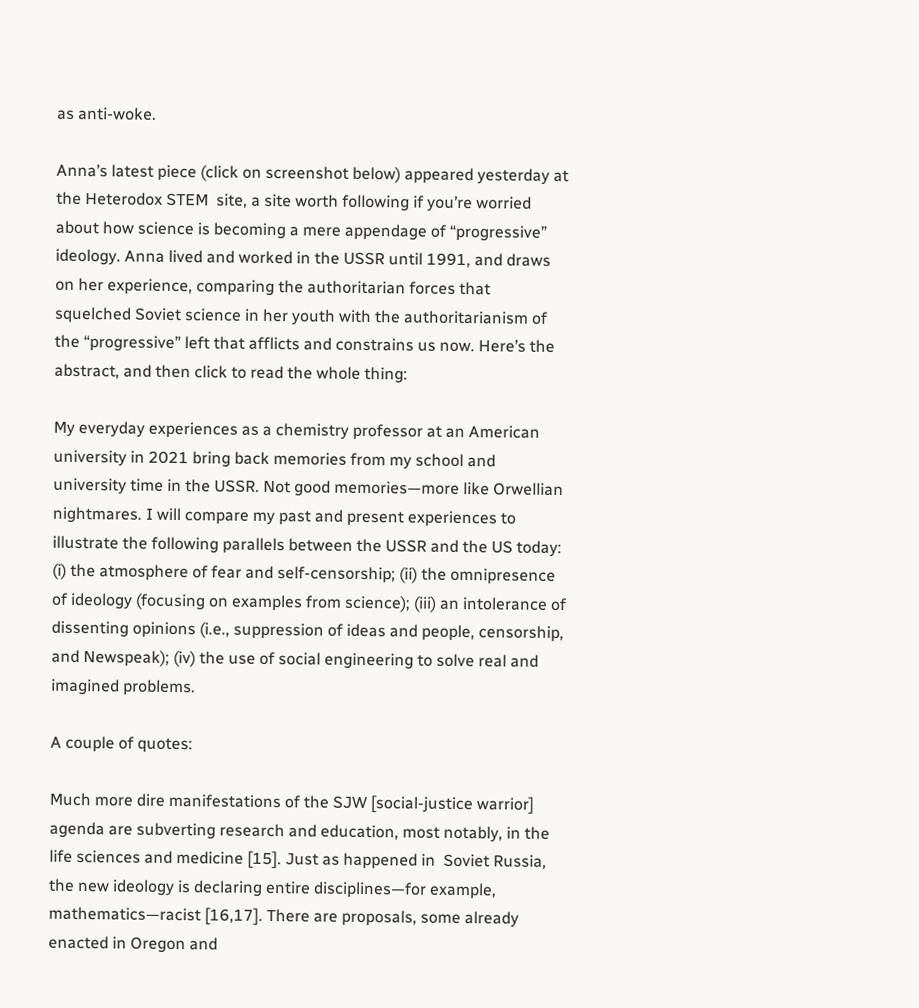as anti-woke.

Anna’s latest piece (click on screenshot below) appeared yesterday at the Heterodox STEM  site, a site worth following if you’re worried about how science is becoming a mere appendage of “progressive” ideology. Anna lived and worked in the USSR until 1991, and draws on her experience, comparing the authoritarian forces that squelched Soviet science in her youth with the authoritarianism of the “progressive” left that afflicts and constrains us now. Here’s the abstract, and then click to read the whole thing:

My everyday experiences as a chemistry professor at an American university in 2021 bring back memories from my school and university time in the USSR. Not good memories—more like Orwellian nightmares. I will compare my past and present experiences to illustrate the following parallels between the USSR and the US today: (i) the atmosphere of fear and self-censorship; (ii) the omnipresence of ideology (focusing on examples from science); (iii) an intolerance of dissenting opinions (i.e., suppression of ideas and people, censorship, and Newspeak); (iv) the use of social engineering to solve real and imagined problems.

A couple of quotes:

Much more dire manifestations of the SJW [social-justice warrior] agenda are subverting research and education, most notably, in the life sciences and medicine [15]. Just as happened in  Soviet Russia, the new ideology is declaring entire disciplines—for example, mathematics—racist [16,17]. There are proposals, some already enacted in Oregon and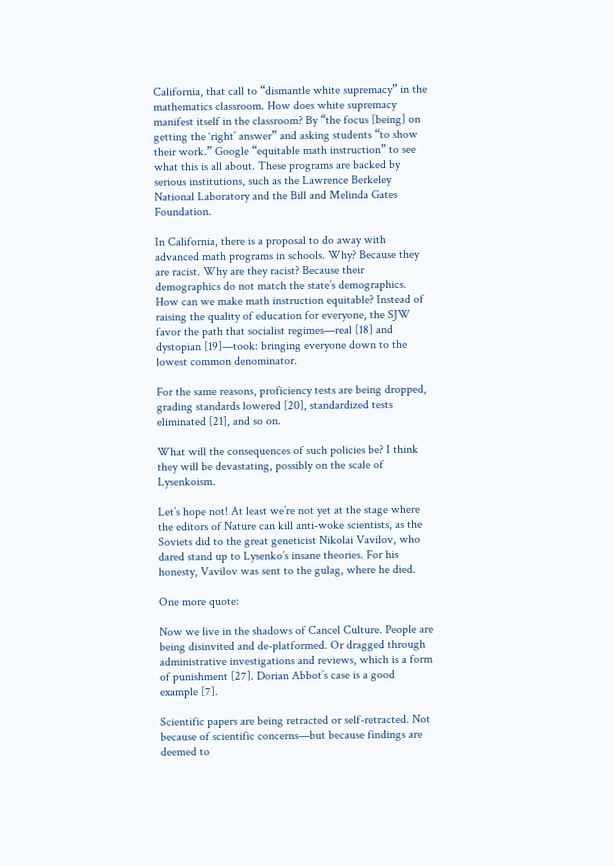California, that call to “dismantle white supremacy” in the mathematics classroom. How does white supremacy manifest itself in the classroom? By “the focus [being] on getting the ‘right’ answer” and asking students “to show their work.” Google “equitable math instruction” to see what this is all about. These programs are backed by serious institutions, such as the Lawrence Berkeley National Laboratory and the Bill and Melinda Gates Foundation.

In California, there is a proposal to do away with advanced math programs in schools. Why? Because they are racist. Why are they racist? Because their demographics do not match the state’s demographics. How can we make math instruction equitable? Instead of raising the quality of education for everyone, the SJW favor the path that socialist regimes—real [18] and dystopian [19]—took: bringing everyone down to the lowest common denominator.

For the same reasons, proficiency tests are being dropped, grading standards lowered [20], standardized tests eliminated [21], and so on.

What will the consequences of such policies be? I think they will be devastating, possibly on the scale of Lysenkoism.

Let’s hope not! At least we’re not yet at the stage where the editors of Nature can kill anti-woke scientists, as the Soviets did to the great geneticist Nikolai Vavilov, who dared stand up to Lysenko’s insane theories. For his honesty, Vavilov was sent to the gulag, where he died.

One more quote:

Now we live in the shadows of Cancel Culture. People are being disinvited and de-platformed. Or dragged through administrative investigations and reviews, which is a form of punishment [27]. Dorian Abbot’s case is a good example [7].

Scientific papers are being retracted or self-retracted. Not because of scientific concerns—but because findings are deemed to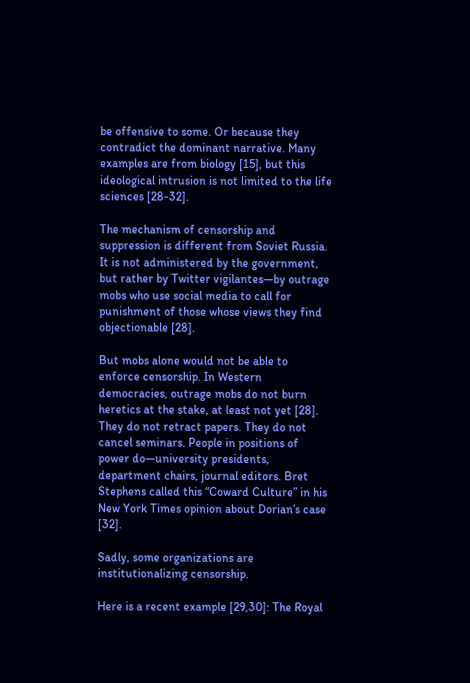be offensive to some. Or because they contradict the dominant narrative. Many examples are from biology [15], but this ideological intrusion is not limited to the life sciences [28-32].

The mechanism of censorship and suppression is different from Soviet Russia. It is not administered by the government, but rather by Twitter vigilantes—by outrage mobs who use social media to call for punishment of those whose views they find  objectionable [28].

But mobs alone would not be able to enforce censorship. In Western democracies, outrage mobs do not burn heretics at the stake, at least not yet [28]. They do not retract papers. They do not cancel seminars. People in positions of power do—university presidents, department chairs, journal editors. Bret Stephens called this “Coward Culture” in his New York Times opinion about Dorian’s case [32].

Sadly, some organizations are institutionalizing censorship.

Here is a recent example [29,30]: The Royal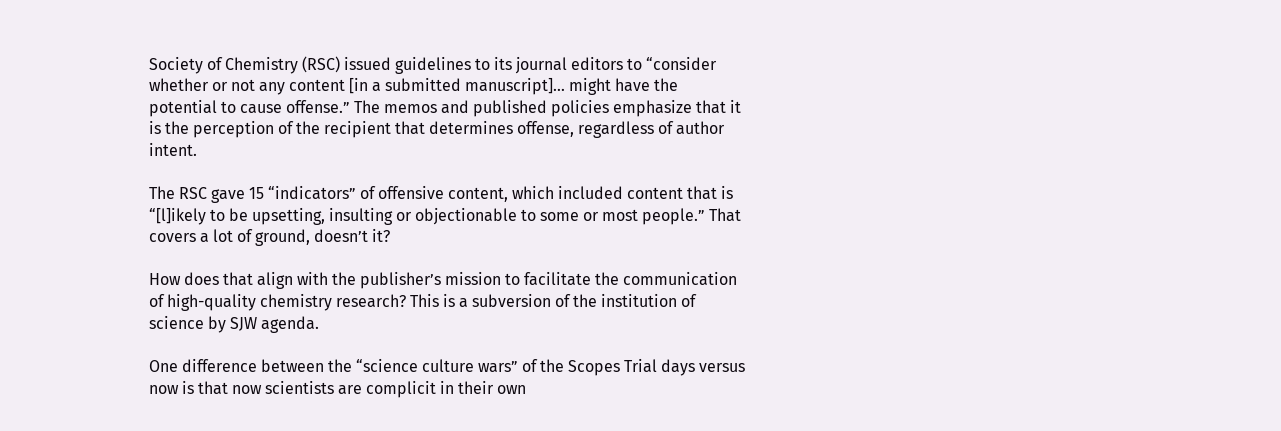Society of Chemistry (RSC) issued guidelines to its journal editors to “consider whether or not any content [in a submitted manuscript]… might have the potential to cause offense.” The memos and published policies emphasize that it is the perception of the recipient that determines offense, regardless of author intent.

The RSC gave 15 “indicators” of offensive content, which included content that is “[l]ikely to be upsetting, insulting or objectionable to some or most people.” That covers a lot of ground, doesn’t it?

How does that align with the publisher’s mission to facilitate the communication of high-quality chemistry research? This is a subversion of the institution of science by SJW agenda.

One difference between the “science culture wars” of the Scopes Trial days versus now is that now scientists are complicit in their own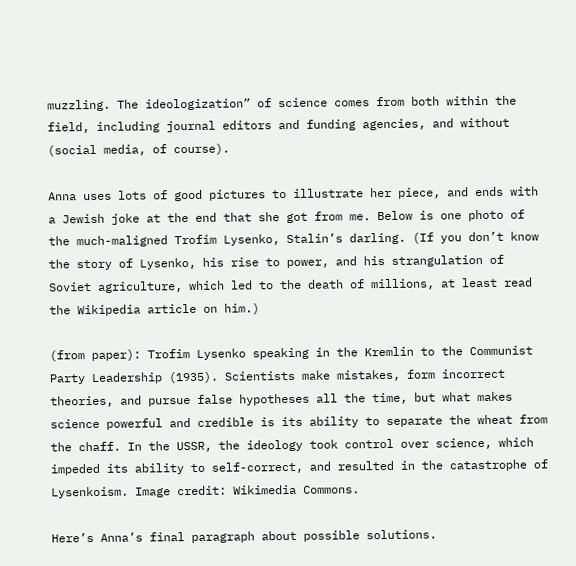muzzling. The ideologization” of science comes from both within the field, including journal editors and funding agencies, and without (social media, of course).

Anna uses lots of good pictures to illustrate her piece, and ends with a Jewish joke at the end that she got from me. Below is one photo of the much-maligned Trofim Lysenko, Stalin’s darling. (If you don’t know the story of Lysenko, his rise to power, and his strangulation of Soviet agriculture, which led to the death of millions, at least read the Wikipedia article on him.)

(from paper): Trofim Lysenko speaking in the Kremlin to the Communist Party Leadership (1935). Scientists make mistakes, form incorrect theories, and pursue false hypotheses all the time, but what makes science powerful and credible is its ability to separate the wheat from the chaff. In the USSR, the ideology took control over science, which impeded its ability to self-correct, and resulted in the catastrophe of Lysenkoism. Image credit: Wikimedia Commons.

Here’s Anna’s final paragraph about possible solutions.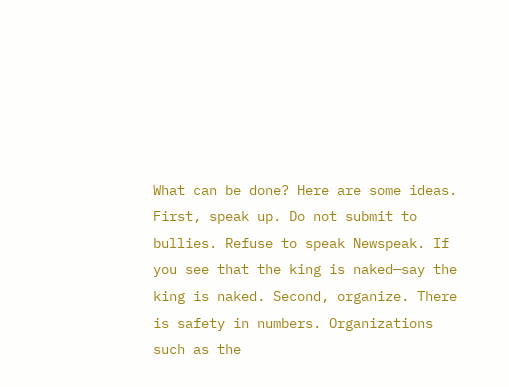What can be done? Here are some ideas. First, speak up. Do not submit to bullies. Refuse to speak Newspeak. If you see that the king is naked—say the king is naked. Second, organize. There is safety in numbers. Organizations such as the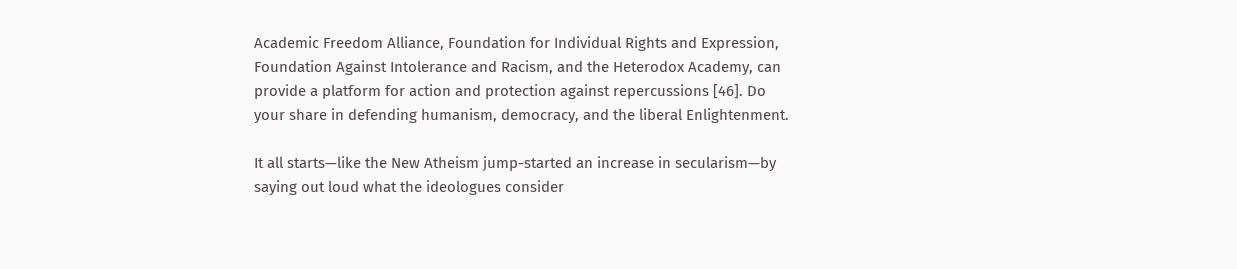Academic Freedom Alliance, Foundation for Individual Rights and Expression, Foundation Against Intolerance and Racism, and the Heterodox Academy, can provide a platform for action and protection against repercussions [46]. Do your share in defending humanism, democracy, and the liberal Enlightenment.

It all starts—like the New Atheism jump-started an increase in secularism—by saying out loud what the ideologues consider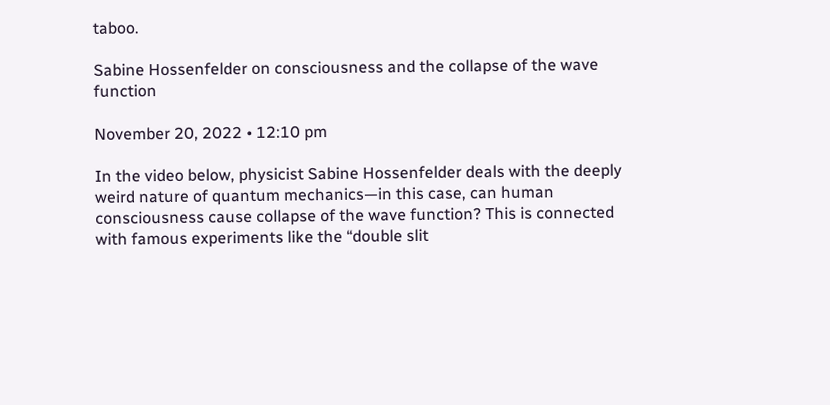taboo.

Sabine Hossenfelder on consciousness and the collapse of the wave function

November 20, 2022 • 12:10 pm

In the video below, physicist Sabine Hossenfelder deals with the deeply weird nature of quantum mechanics—in this case, can human consciousness cause collapse of the wave function? This is connected with famous experiments like the “double slit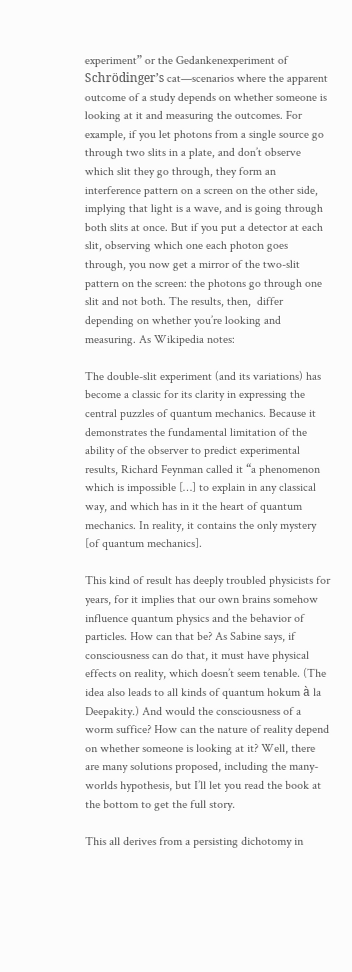experiment” or the Gedankenexperiment of Schrödinger’s cat—scenarios where the apparent outcome of a study depends on whether someone is looking at it and measuring the outcomes. For example, if you let photons from a single source go through two slits in a plate, and don’t observe which slit they go through, they form an interference pattern on a screen on the other side, implying that light is a wave, and is going through both slits at once. But if you put a detector at each slit, observing which one each photon goes through, you now get a mirror of the two-slit pattern on the screen: the photons go through one slit and not both. The results, then,  differ depending on whether you’re looking and measuring. As Wikipedia notes:

The double-slit experiment (and its variations) has become a classic for its clarity in expressing the central puzzles of quantum mechanics. Because it demonstrates the fundamental limitation of the ability of the observer to predict experimental results, Richard Feynman called it “a phenomenon which is impossible […] to explain in any classical way, and which has in it the heart of quantum mechanics. In reality, it contains the only mystery [of quantum mechanics].

This kind of result has deeply troubled physicists for years, for it implies that our own brains somehow influence quantum physics and the behavior of particles. How can that be? As Sabine says, if consciousness can do that, it must have physical effects on reality, which doesn’t seem tenable. (The idea also leads to all kinds of quantum hokum à la Deepakity.) And would the consciousness of a worm suffice? How can the nature of reality depend on whether someone is looking at it? Well, there are many solutions proposed, including the many-worlds hypothesis, but I’ll let you read the book at the bottom to get the full story.

This all derives from a persisting dichotomy in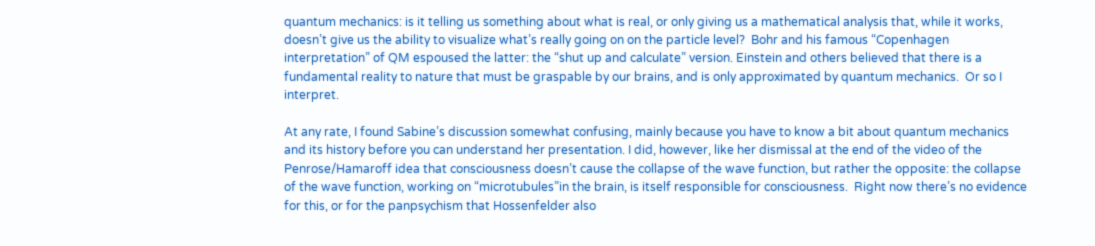quantum mechanics: is it telling us something about what is real, or only giving us a mathematical analysis that, while it works, doesn’t give us the ability to visualize what’s really going on on the particle level?  Bohr and his famous “Copenhagen interpretation” of QM espoused the latter: the “shut up and calculate” version. Einstein and others believed that there is a fundamental reality to nature that must be graspable by our brains, and is only approximated by quantum mechanics.  Or so I interpret.

At any rate, I found Sabine’s discussion somewhat confusing, mainly because you have to know a bit about quantum mechanics and its history before you can understand her presentation. I did, however, like her dismissal at the end of the video of the Penrose/Hamaroff idea that consciousness doesn’t cause the collapse of the wave function, but rather the opposite: the collapse of the wave function, working on “microtubules”in the brain, is itself responsible for consciousness.  Right now there’s no evidence for this, or for the panpsychism that Hossenfelder also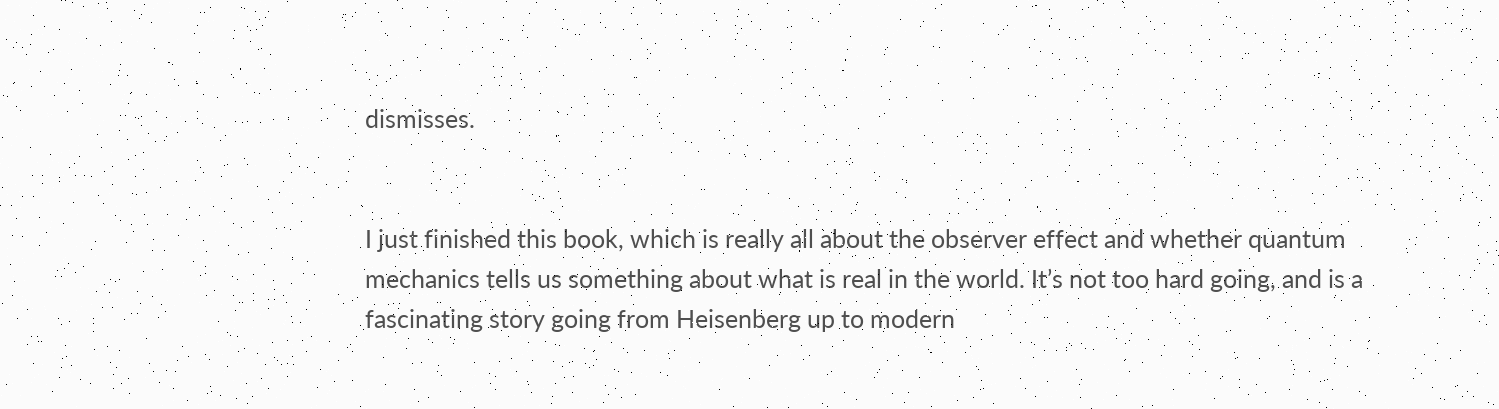dismisses.


I just finished this book, which is really all about the observer effect and whether quantum mechanics tells us something about what is real in the world. It’s not too hard going, and is a fascinating story going from Heisenberg up to modern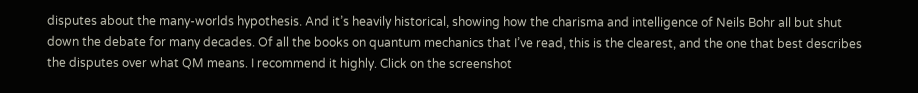disputes about the many-worlds hypothesis. And it’s heavily historical, showing how the charisma and intelligence of Neils Bohr all but shut down the debate for many decades. Of all the books on quantum mechanics that I’ve read, this is the clearest, and the one that best describes the disputes over what QM means. I recommend it highly. Click on the screenshot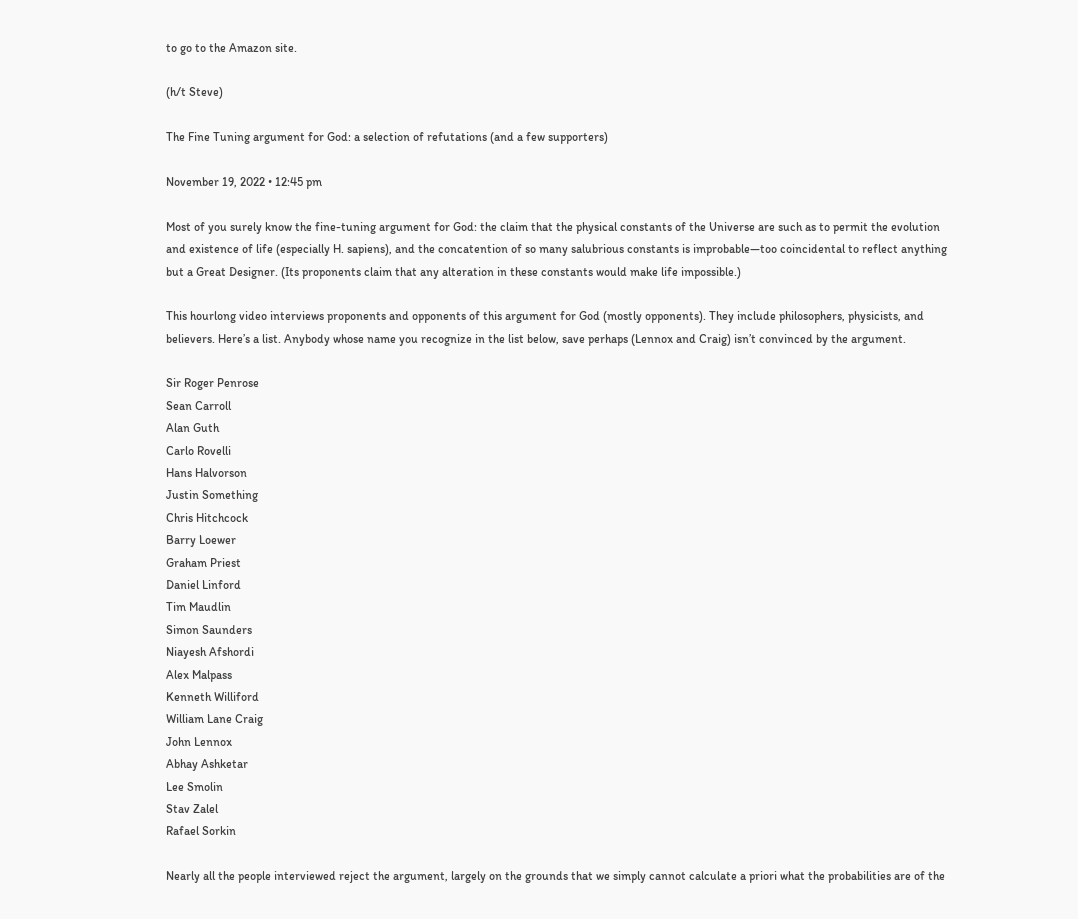to go to the Amazon site.

(h/t Steve)

The Fine Tuning argument for God: a selection of refutations (and a few supporters)

November 19, 2022 • 12:45 pm

Most of you surely know the fine-tuning argument for God: the claim that the physical constants of the Universe are such as to permit the evolution and existence of life (especially H. sapiens), and the concatention of so many salubrious constants is improbable—too coincidental to reflect anything but a Great Designer. (Its proponents claim that any alteration in these constants would make life impossible.)

This hourlong video interviews proponents and opponents of this argument for God (mostly opponents). They include philosophers, physicists, and believers. Here’s a list. Anybody whose name you recognize in the list below, save perhaps (Lennox and Craig) isn’t convinced by the argument.

Sir Roger Penrose
Sean Carroll
Alan Guth
Carlo Rovelli
Hans Halvorson
Justin Something
Chris Hitchcock
Barry Loewer
Graham Priest
Daniel Linford
Tim Maudlin
Simon Saunders
Niayesh Afshordi
Alex Malpass
Kenneth Williford
William Lane Craig
John Lennox
Abhay Ashketar
Lee Smolin
Stav Zalel
Rafael Sorkin

Nearly all the people interviewed reject the argument, largely on the grounds that we simply cannot calculate a priori what the probabilities are of the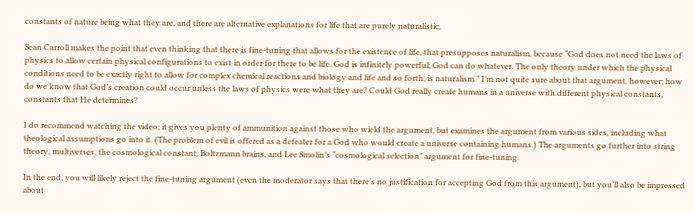constants of nature being what they are, and there are alternative explanations for life that are purely naturalistic.

Sean Carroll makes the point that even thinking that there is fine-tuning that allows for the existence of life, that presupposes naturalism, because “God does not need the laws of physics to allow certain physical configurations to exist in order for there to be life. God is infinitely powerful; God can do whatever. The only theory under which the physical conditions need to be exactly right to allow for complex chemical reactions and biology and life and so forth, is naturalism.” I’m not quite sure about that argument, however; how do we know that God’s creation could occur unless the laws of physics were what they are? Could God really create humans in a universe with different physical constants, constants that He determines?

I do recommend watching the video; it gives you plenty of ammunition against those who wield the argument, but examines the argument from various sides, including what theological assumptions go into it. (The problem of evil is offered as a defeater for a God who would create a universe containing humans.) The arguments go further into string theory, multiverses, the cosmological constant, Boltzmann brains, and Lee Smolin’s “cosmological selection” argument for fine-tuning.

In the end, you will likely reject the fine-tuning argument (even the moderator says that there’s no justification for accepting God from this argument), but you’ll also be impressed about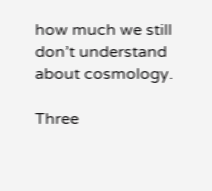how much we still don’t understand about cosmology.

Three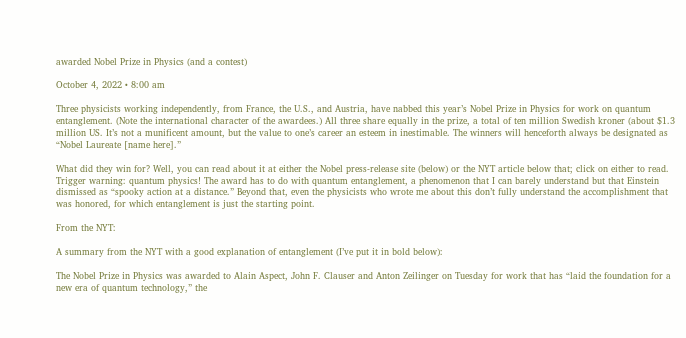awarded Nobel Prize in Physics (and a contest)

October 4, 2022 • 8:00 am

Three physicists working independently, from France, the U.S., and Austria, have nabbed this year’s Nobel Prize in Physics for work on quantum entanglement. (Note the international character of the awardees.) All three share equally in the prize, a total of ten million Swedish kroner (about $1.3 million US. It’s not a munificent amount, but the value to one’s career an esteem in inestimable. The winners will henceforth always be designated as “Nobel Laureate [name here].”

What did they win for? Well, you can read about it at either the Nobel press-release site (below) or the NYT article below that; click on either to read. Trigger warning: quantum physics! The award has to do with quantum entanglement, a phenomenon that I can barely understand but that Einstein dismissed as “spooky action at a distance.” Beyond that, even the physicists who wrote me about this don’t fully understand the accomplishment that was honored, for which entanglement is just the starting point.

From the NYT:

A summary from the NYT with a good explanation of entanglement (I’ve put it in bold below):

The Nobel Prize in Physics was awarded to Alain Aspect, John F. Clauser and Anton Zeilinger on Tuesday for work that has “laid the foundation for a new era of quantum technology,” the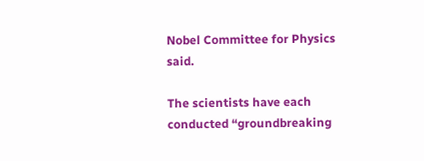Nobel Committee for Physics said.

The scientists have each conducted “groundbreaking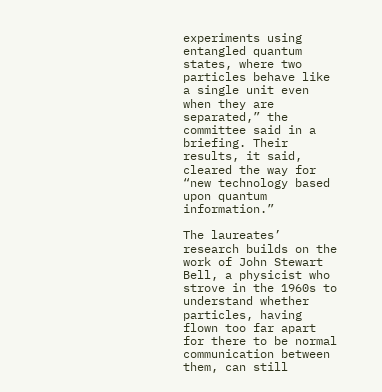experiments using entangled quantum states, where two particles behave like a single unit even when they are separated,” the committee said in a briefing. Their results, it said, cleared the way for “new technology based upon quantum information.”

The laureates’ research builds on the work of John Stewart Bell, a physicist who strove in the 1960s to understand whether particles, having flown too far apart for there to be normal communication between them, can still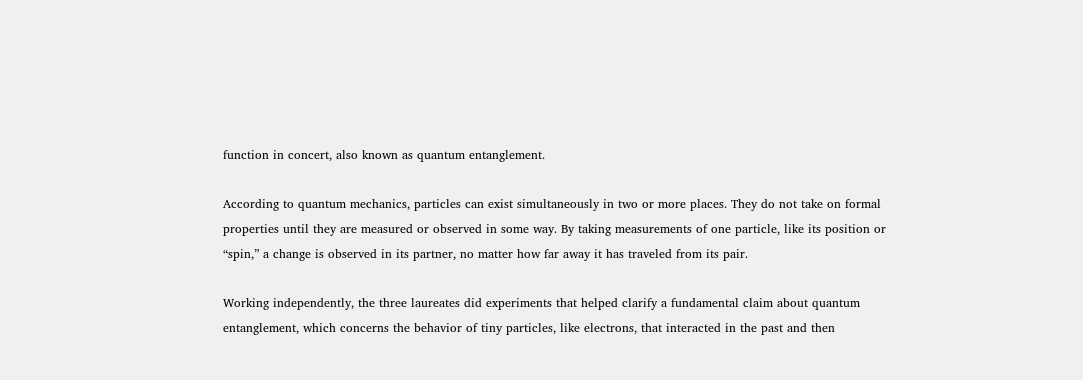function in concert, also known as quantum entanglement.

According to quantum mechanics, particles can exist simultaneously in two or more places. They do not take on formal properties until they are measured or observed in some way. By taking measurements of one particle, like its position or “spin,” a change is observed in its partner, no matter how far away it has traveled from its pair.

Working independently, the three laureates did experiments that helped clarify a fundamental claim about quantum entanglement, which concerns the behavior of tiny particles, like electrons, that interacted in the past and then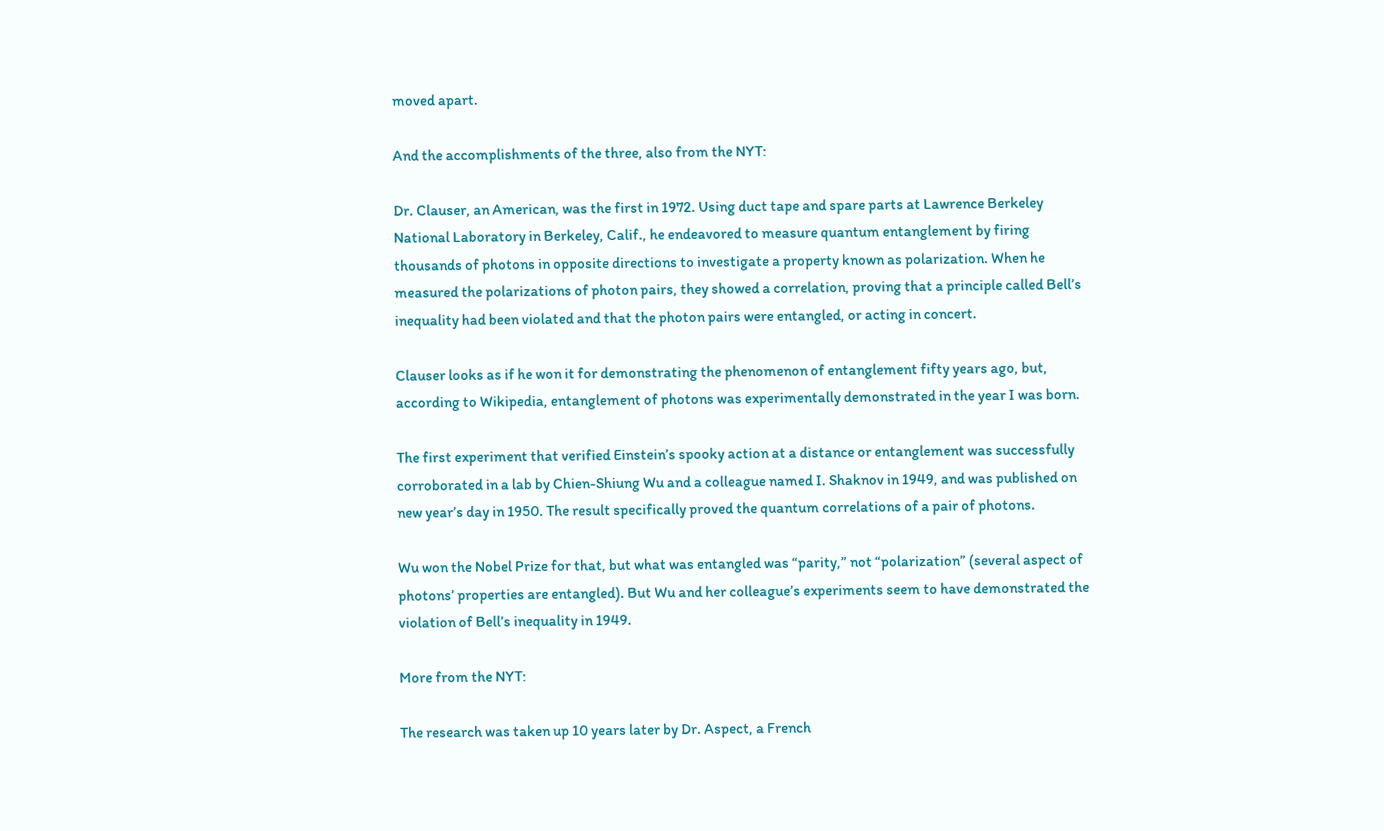moved apart.

And the accomplishments of the three, also from the NYT:

Dr. Clauser, an American, was the first in 1972. Using duct tape and spare parts at Lawrence Berkeley National Laboratory in Berkeley, Calif., he endeavored to measure quantum entanglement by firing thousands of photons in opposite directions to investigate a property known as polarization. When he measured the polarizations of photon pairs, they showed a correlation, proving that a principle called Bell’s inequality had been violated and that the photon pairs were entangled, or acting in concert.

Clauser looks as if he won it for demonstrating the phenomenon of entanglement fifty years ago, but, according to Wikipedia, entanglement of photons was experimentally demonstrated in the year I was born.

The first experiment that verified Einstein’s spooky action at a distance or entanglement was successfully corroborated in a lab by Chien-Shiung Wu and a colleague named I. Shaknov in 1949, and was published on new year’s day in 1950. The result specifically proved the quantum correlations of a pair of photons.

Wu won the Nobel Prize for that, but what was entangled was “parity,” not “polarization” (several aspect of photons’ properties are entangled). But Wu and her colleague’s experiments seem to have demonstrated the violation of Bell’s inequality in 1949.

More from the NYT:

The research was taken up 10 years later by Dr. Aspect, a French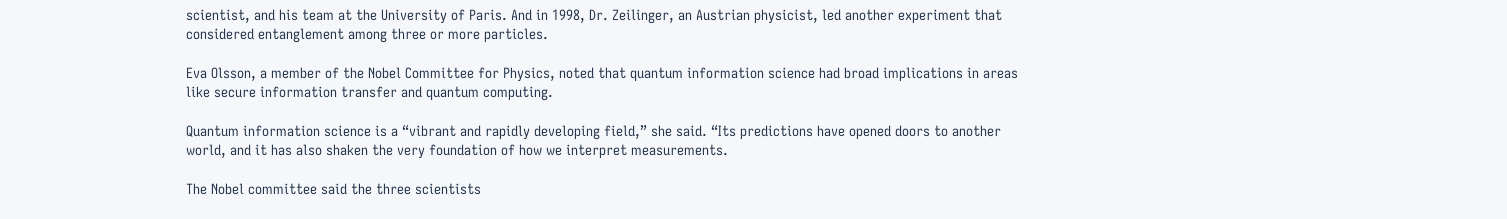scientist, and his team at the University of Paris. And in 1998, Dr. Zeilinger, an Austrian physicist, led another experiment that considered entanglement among three or more particles.

Eva Olsson, a member of the Nobel Committee for Physics, noted that quantum information science had broad implications in areas like secure information transfer and quantum computing.

Quantum information science is a “vibrant and rapidly developing field,” she said. “Its predictions have opened doors to another world, and it has also shaken the very foundation of how we interpret measurements.

The Nobel committee said the three scientists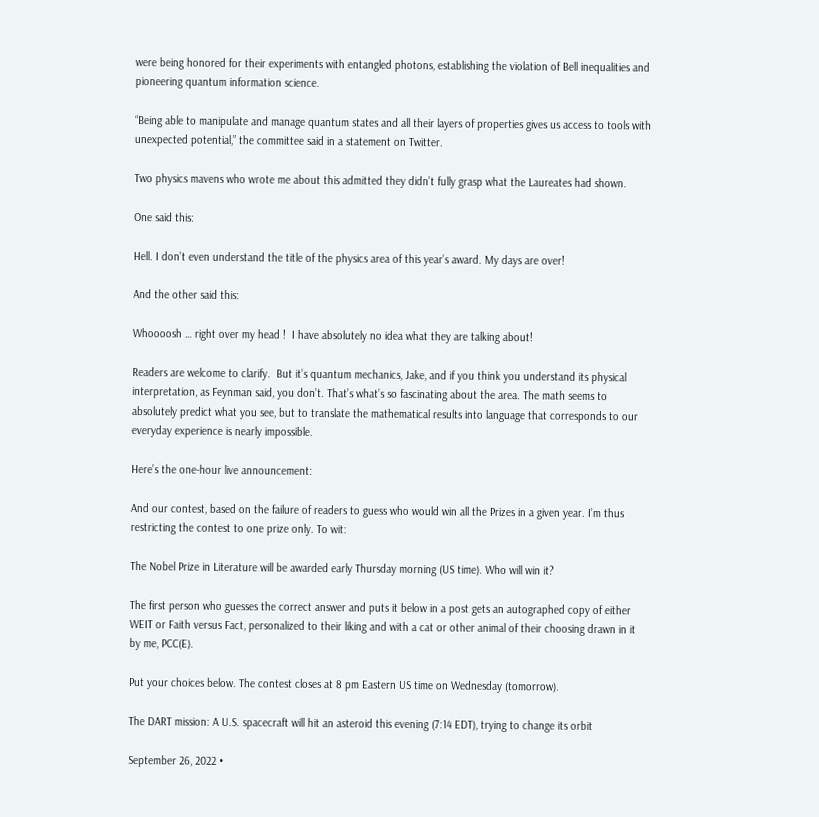were being honored for their experiments with entangled photons, establishing the violation of Bell inequalities and pioneering quantum information science.

“Being able to manipulate and manage quantum states and all their layers of properties gives us access to tools with unexpected potential,” the committee said in a statement on Twitter.

Two physics mavens who wrote me about this admitted they didn’t fully grasp what the Laureates had shown.

One said this:

Hell. I don’t even understand the title of the physics area of this year’s award. My days are over!

And the other said this:

Whoooosh … right over my head !  I have absolutely no idea what they are talking about!

Readers are welcome to clarify.  But it’s quantum mechanics, Jake, and if you think you understand its physical interpretation, as Feynman said, you don’t. That’s what’s so fascinating about the area. The math seems to absolutely predict what you see, but to translate the mathematical results into language that corresponds to our everyday experience is nearly impossible.

Here’s the one-hour live announcement:

And our contest, based on the failure of readers to guess who would win all the Prizes in a given year. I’m thus restricting the contest to one prize only. To wit:

The Nobel Prize in Literature will be awarded early Thursday morning (US time). Who will win it?

The first person who guesses the correct answer and puts it below in a post gets an autographed copy of either WEIT or Faith versus Fact, personalized to their liking and with a cat or other animal of their choosing drawn in it by me, PCC(E).

Put your choices below. The contest closes at 8 pm Eastern US time on Wednesday (tomorrow).

The DART mission: A U.S. spacecraft will hit an asteroid this evening (7:14 EDT), trying to change its orbit

September 26, 2022 •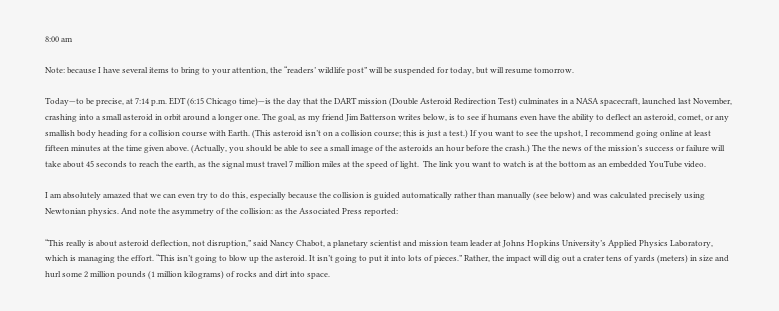8:00 am

Note: because I have several items to bring to your attention, the “readers’ wildlife post” will be suspended for today, but will resume tomorrow.

Today—to be precise, at 7:14 p.m. EDT (6:15 Chicago time)—is the day that the DART mission (Double Asteroid Redirection Test) culminates in a NASA spacecraft, launched last November, crashing into a small asteroid in orbit around a longer one. The goal, as my friend Jim Batterson writes below, is to see if humans even have the ability to deflect an asteroid, comet, or any smallish body heading for a collision course with Earth. (This asteroid isn’t on a collision course; this is just a test.) If you want to see the upshot, I recommend going online at least fifteen minutes at the time given above. (Actually, you should be able to see a small image of the asteroids an hour before the crash.) The the news of the mission’s success or failure will take about 45 seconds to reach the earth, as the signal must travel 7 million miles at the speed of light.  The link you want to watch is at the bottom as an embedded YouTube video.

I am absolutely amazed that we can even try to do this, especially because the collision is guided automatically rather than manually (see below) and was calculated precisely using Newtonian physics. And note the asymmetry of the collision: as the Associated Press reported:

“This really is about asteroid deflection, not disruption,” said Nancy Chabot, a planetary scientist and mission team leader at Johns Hopkins University’s Applied Physics Laboratory, which is managing the effort. “This isn’t going to blow up the asteroid. It isn’t going to put it into lots of pieces.” Rather, the impact will dig out a crater tens of yards (meters) in size and hurl some 2 million pounds (1 million kilograms) of rocks and dirt into space.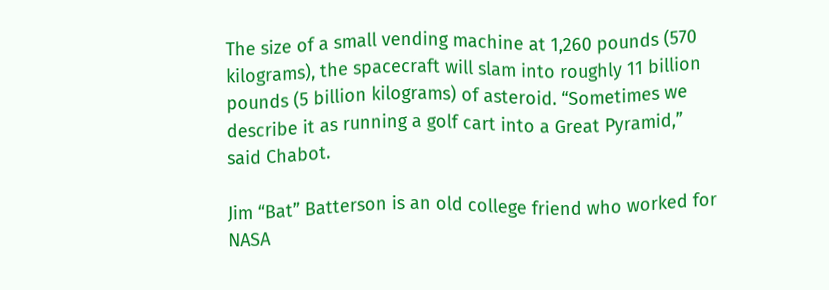The size of a small vending machine at 1,260 pounds (570 kilograms), the spacecraft will slam into roughly 11 billion pounds (5 billion kilograms) of asteroid. “Sometimes we describe it as running a golf cart into a Great Pyramid,” said Chabot.

Jim “Bat” Batterson is an old college friend who worked for NASA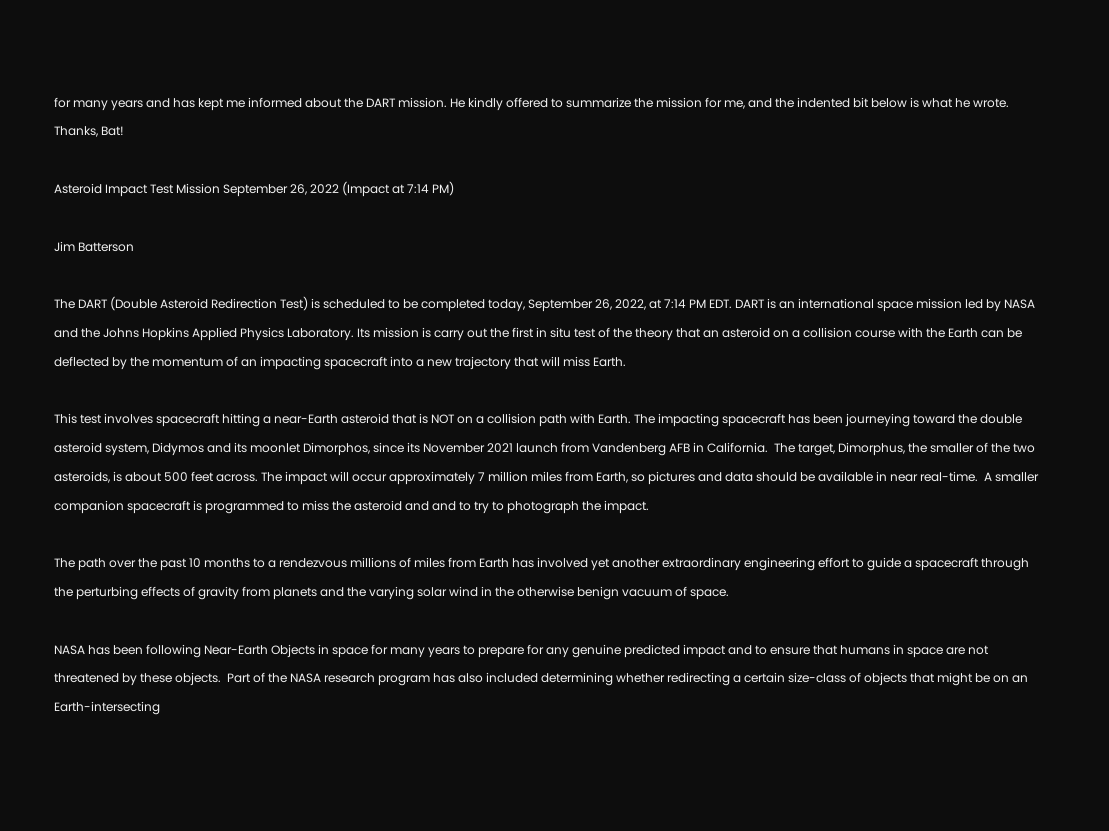for many years and has kept me informed about the DART mission. He kindly offered to summarize the mission for me, and the indented bit below is what he wrote. Thanks, Bat!

Asteroid Impact Test Mission September 26, 2022 (Impact at 7:14 PM)

Jim Batterson

The DART (Double Asteroid Redirection Test) is scheduled to be completed today, September 26, 2022, at 7:14 PM EDT. DART is an international space mission led by NASA and the Johns Hopkins Applied Physics Laboratory. Its mission is carry out the first in situ test of the theory that an asteroid on a collision course with the Earth can be deflected by the momentum of an impacting spacecraft into a new trajectory that will miss Earth.

This test involves spacecraft hitting a near-Earth asteroid that is NOT on a collision path with Earth. The impacting spacecraft has been journeying toward the double asteroid system, Didymos and its moonlet Dimorphos, since its November 2021 launch from Vandenberg AFB in California.  The target, Dimorphus, the smaller of the two asteroids, is about 500 feet across. The impact will occur approximately 7 million miles from Earth, so pictures and data should be available in near real-time.  A smaller companion spacecraft is programmed to miss the asteroid and and to try to photograph the impact.

The path over the past 10 months to a rendezvous millions of miles from Earth has involved yet another extraordinary engineering effort to guide a spacecraft through the perturbing effects of gravity from planets and the varying solar wind in the otherwise benign vacuum of space.

NASA has been following Near-Earth Objects in space for many years to prepare for any genuine predicted impact and to ensure that humans in space are not threatened by these objects.  Part of the NASA research program has also included determining whether redirecting a certain size-class of objects that might be on an Earth-intersecting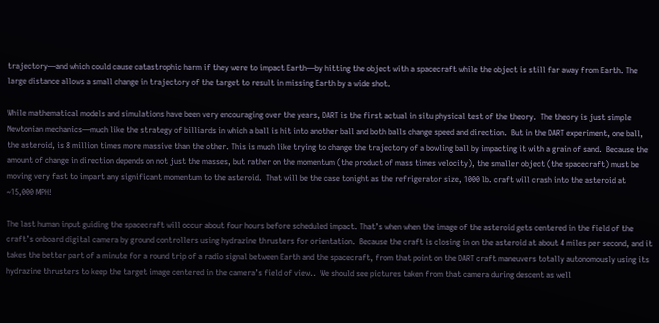trajectory—and which could cause catastrophic harm if they were to impact Earth—by hitting the object with a spacecraft while the object is still far away from Earth. The large distance allows a small change in trajectory of the target to result in missing Earth by a wide shot.

While mathematical models and simulations have been very encouraging over the years, DART is the first actual in situ physical test of the theory.  The theory is just simple Newtonian mechanics—much like the strategy of billiards in which a ball is hit into another ball and both balls change speed and direction.  But in the DART experiment, one ball, the asteroid, is 8 million times more massive than the other. This is much like trying to change the trajectory of a bowling ball by impacting it with a grain of sand.  Because the amount of change in direction depends on not just the masses, but rather on the momentum (the product of mass times velocity), the smaller object (the spacecraft) must be moving very fast to impart any significant momentum to the asteroid.  That will be the case tonight as the refrigerator size, 1000 lb. craft will crash into the asteroid at ~15,000 MPH!

The last human input guiding the spacecraft will occur about four hours before scheduled impact. That’s when when the image of the asteroid gets centered in the field of the craft’s onboard digital camera by ground controllers using hydrazine thrusters for orientation.  Because the craft is closing in on the asteroid at about 4 miles per second, and it takes the better part of a minute for a round trip of a radio signal between Earth and the spacecraft, from that point on the DART craft maneuvers totally autonomously using its hydrazine thrusters to keep the target image centered in the camera’s field of view..  We should see pictures taken from that camera during descent as well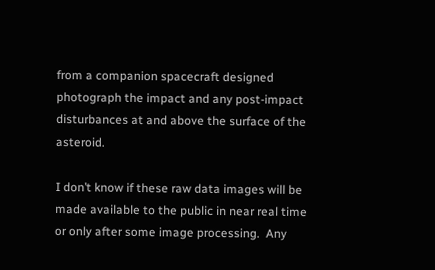from a companion spacecraft designed photograph the impact and any post-impact disturbances at and above the surface of the asteroid.

I don’t know if these raw data images will be made available to the public in near real time or only after some image processing.  Any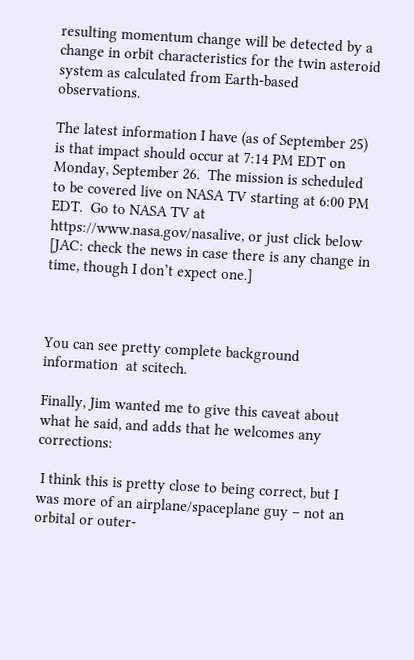resulting momentum change will be detected by a change in orbit characteristics for the twin asteroid system as calculated from Earth-based observations.

The latest information I have (as of September 25) is that impact should occur at 7:14 PM EDT on Monday, September 26.  The mission is scheduled to be covered live on NASA TV starting at 6:00 PM EDT.  Go to NASA TV at https://www.nasa.gov/nasalive, or just click below [JAC: check the news in case there is any change in time, though I don’t expect one.]



You can see pretty complete background information  at scitech.

Finally, Jim wanted me to give this caveat about what he said, and adds that he welcomes any corrections:

 I think this is pretty close to being correct, but I was more of an airplane/spaceplane guy – not an orbital or outer-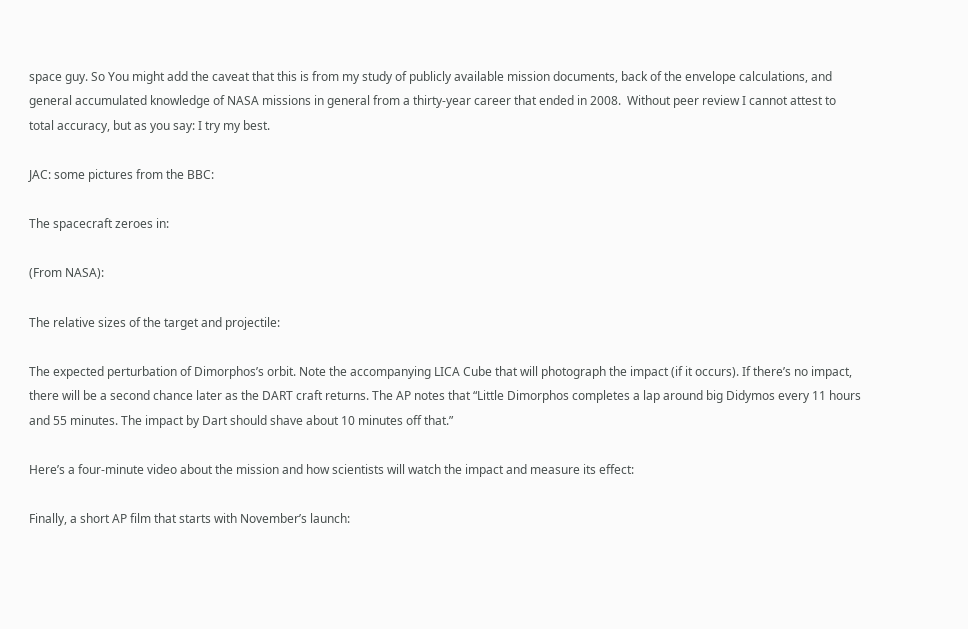space guy. So You might add the caveat that this is from my study of publicly available mission documents, back of the envelope calculations, and general accumulated knowledge of NASA missions in general from a thirty-year career that ended in 2008.  Without peer review I cannot attest to total accuracy, but as you say: I try my best.

JAC: some pictures from the BBC:

The spacecraft zeroes in:

(From NASA):

The relative sizes of the target and projectile:

The expected perturbation of Dimorphos’s orbit. Note the accompanying LICA Cube that will photograph the impact (if it occurs). If there’s no impact, there will be a second chance later as the DART craft returns. The AP notes that “Little Dimorphos completes a lap around big Didymos every 11 hours and 55 minutes. The impact by Dart should shave about 10 minutes off that.”

Here’s a four-minute video about the mission and how scientists will watch the impact and measure its effect:

Finally, a short AP film that starts with November’s launch: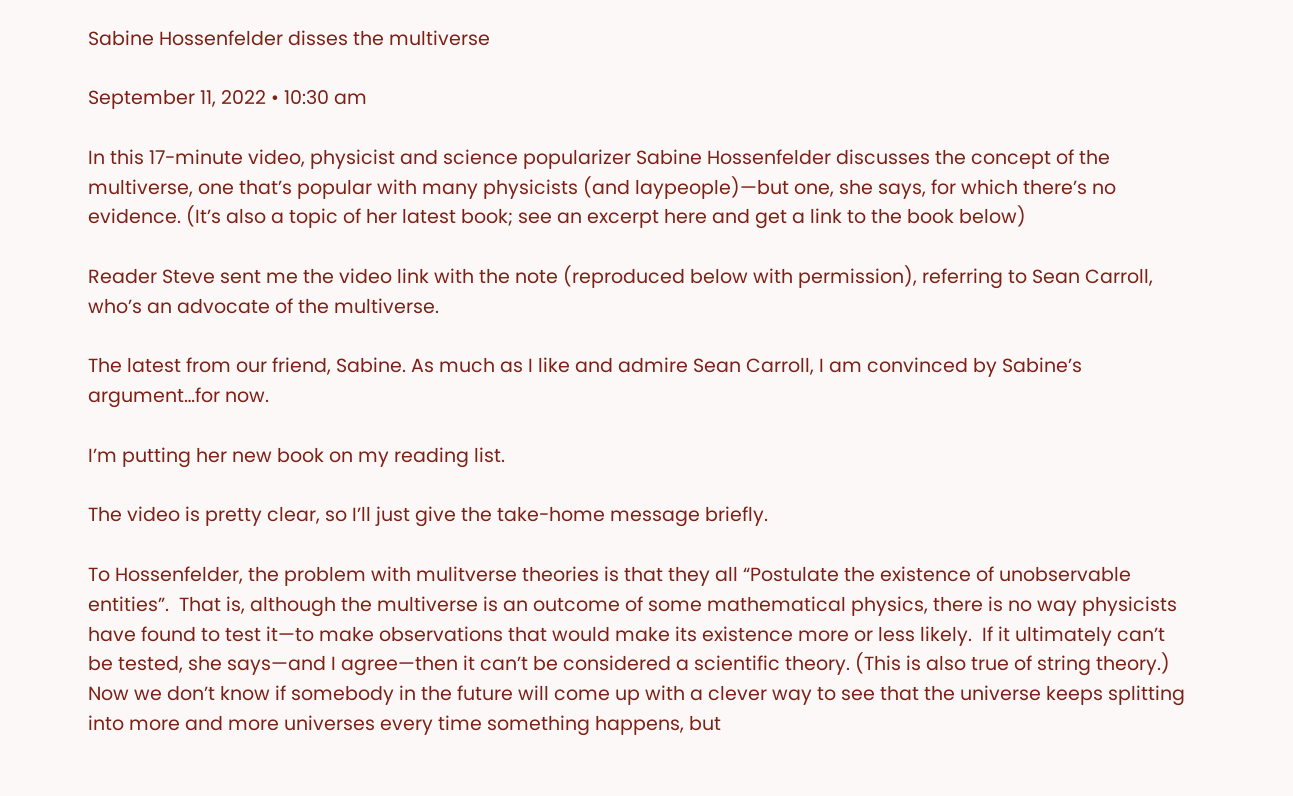Sabine Hossenfelder disses the multiverse

September 11, 2022 • 10:30 am

In this 17-minute video, physicist and science popularizer Sabine Hossenfelder discusses the concept of the multiverse, one that’s popular with many physicists (and laypeople)—but one, she says, for which there’s no evidence. (It’s also a topic of her latest book; see an excerpt here and get a link to the book below)

Reader Steve sent me the video link with the note (reproduced below with permission), referring to Sean Carroll, who’s an advocate of the multiverse.

The latest from our friend, Sabine. As much as I like and admire Sean Carroll, I am convinced by Sabine’s argument…for now.

I’m putting her new book on my reading list.

The video is pretty clear, so I’ll just give the take-home message briefly.

To Hossenfelder, the problem with mulitverse theories is that they all “Postulate the existence of unobservable entities”.  That is, although the multiverse is an outcome of some mathematical physics, there is no way physicists have found to test it—to make observations that would make its existence more or less likely.  If it ultimately can’t be tested, she says—and I agree—then it can’t be considered a scientific theory. (This is also true of string theory.)  Now we don’t know if somebody in the future will come up with a clever way to see that the universe keeps splitting into more and more universes every time something happens, but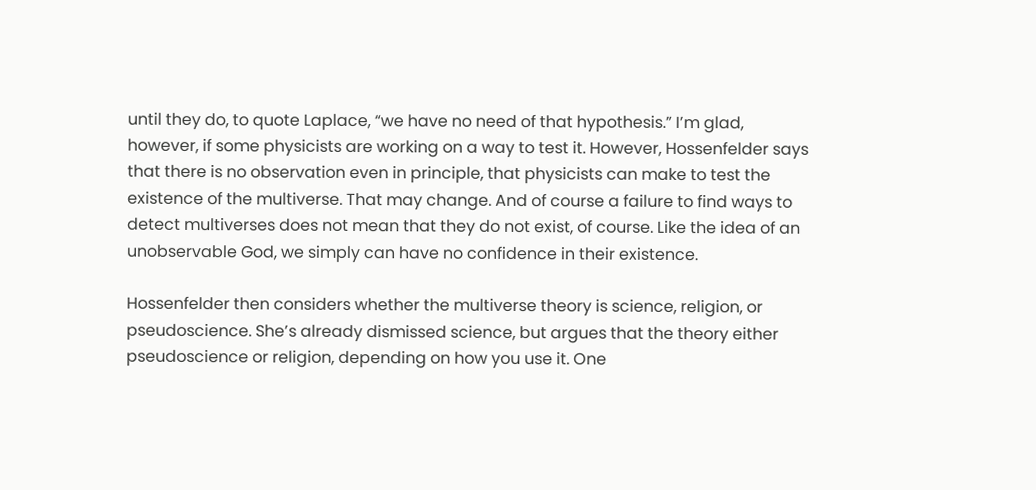until they do, to quote Laplace, “we have no need of that hypothesis.” I’m glad, however, if some physicists are working on a way to test it. However, Hossenfelder says that there is no observation even in principle, that physicists can make to test the existence of the multiverse. That may change. And of course a failure to find ways to detect multiverses does not mean that they do not exist, of course. Like the idea of an unobservable God, we simply can have no confidence in their existence.

Hossenfelder then considers whether the multiverse theory is science, religion, or pseudoscience. She’s already dismissed science, but argues that the theory either pseudoscience or religion, depending on how you use it. One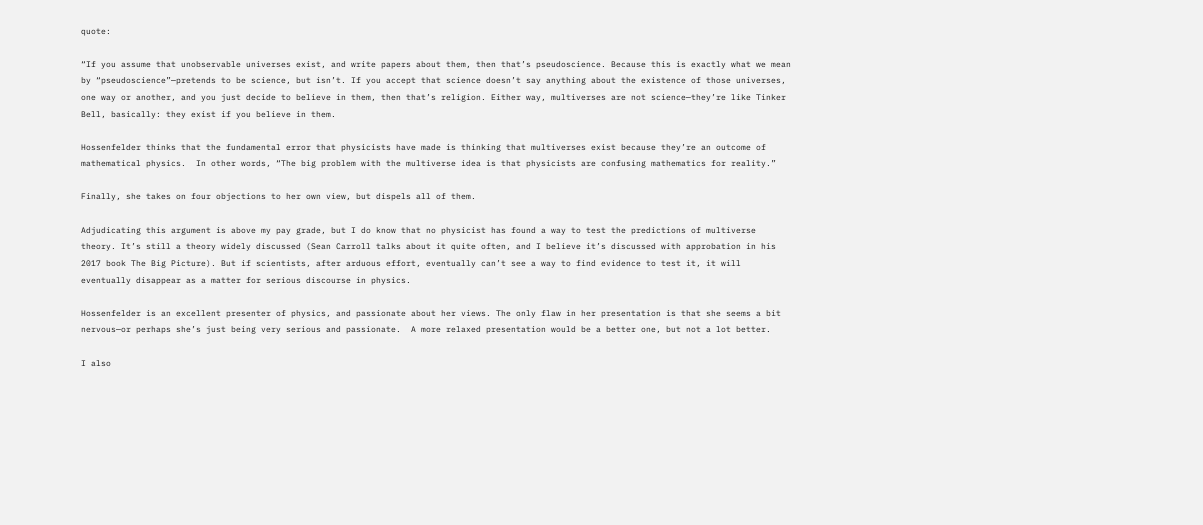quote:

“If you assume that unobservable universes exist, and write papers about them, then that’s pseudoscience. Because this is exactly what we mean by “pseudoscience”—pretends to be science, but isn’t. If you accept that science doesn’t say anything about the existence of those universes, one way or another, and you just decide to believe in them, then that’s religion. Either way, multiverses are not science—they’re like Tinker Bell, basically: they exist if you believe in them.

Hossenfelder thinks that the fundamental error that physicists have made is thinking that multiverses exist because they’re an outcome of mathematical physics.  In other words, “The big problem with the multiverse idea is that physicists are confusing mathematics for reality.”

Finally, she takes on four objections to her own view, but dispels all of them.

Adjudicating this argument is above my pay grade, but I do know that no physicist has found a way to test the predictions of multiverse theory. It’s still a theory widely discussed (Sean Carroll talks about it quite often, and I believe it’s discussed with approbation in his 2017 book The Big Picture). But if scientists, after arduous effort, eventually can’t see a way to find evidence to test it, it will eventually disappear as a matter for serious discourse in physics.

Hossenfelder is an excellent presenter of physics, and passionate about her views. The only flaw in her presentation is that she seems a bit nervous—or perhaps she’s just being very serious and passionate.  A more relaxed presentation would be a better one, but not a lot better.

I also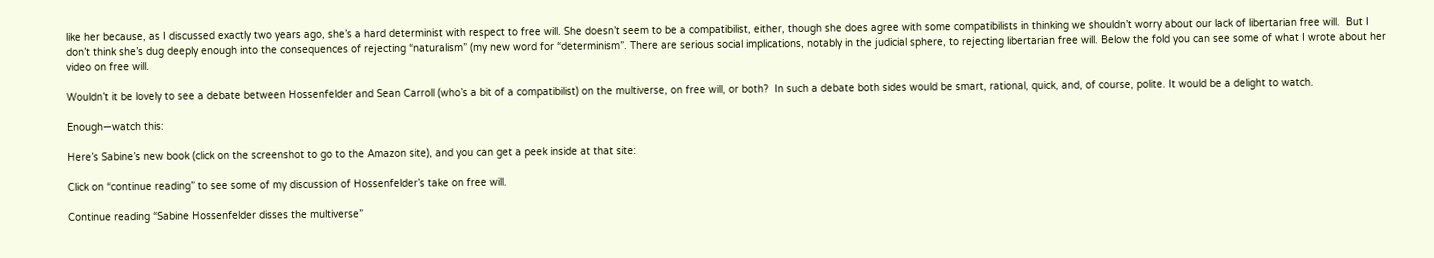like her because, as I discussed exactly two years ago, she’s a hard determinist with respect to free will. She doesn’t seem to be a compatibilist, either, though she does agree with some compatibilists in thinking we shouldn’t worry about our lack of libertarian free will.  But I don’t think she’s dug deeply enough into the consequences of rejecting “naturalism” (my new word for “determinism”. There are serious social implications, notably in the judicial sphere, to rejecting libertarian free will. Below the fold you can see some of what I wrote about her video on free will.

Wouldn’t it be lovely to see a debate between Hossenfelder and Sean Carroll (who’s a bit of a compatibilist) on the multiverse, on free will, or both?  In such a debate both sides would be smart, rational, quick, and, of course, polite. It would be a delight to watch.

Enough—watch this:

Here’s Sabine’s new book (click on the screenshot to go to the Amazon site), and you can get a peek inside at that site:

Click on “continue reading” to see some of my discussion of Hossenfelder’s take on free will.

Continue reading “Sabine Hossenfelder disses the multiverse”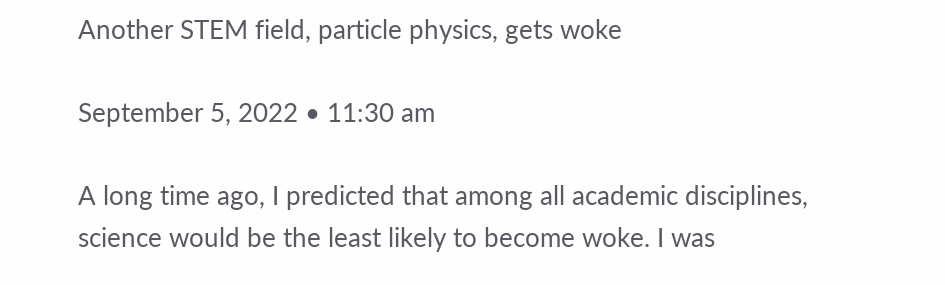Another STEM field, particle physics, gets woke

September 5, 2022 • 11:30 am

A long time ago, I predicted that among all academic disciplines, science would be the least likely to become woke. I was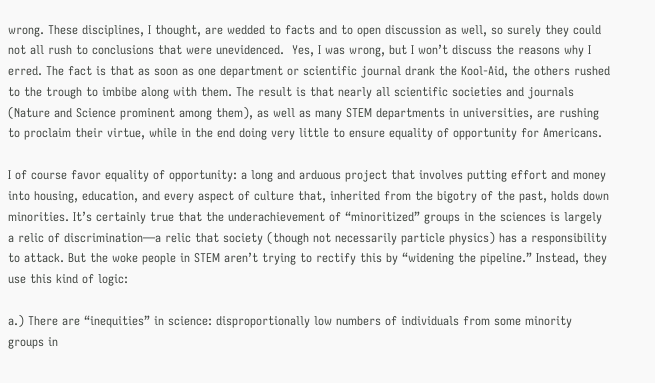wrong. These disciplines, I thought, are wedded to facts and to open discussion as well, so surely they could not all rush to conclusions that were unevidenced.  Yes, I was wrong, but I won’t discuss the reasons why I erred. The fact is that as soon as one department or scientific journal drank the Kool-Aid, the others rushed to the trough to imbibe along with them. The result is that nearly all scientific societies and journals (Nature and Science prominent among them), as well as many STEM departments in universities, are rushing to proclaim their virtue, while in the end doing very little to ensure equality of opportunity for Americans.

I of course favor equality of opportunity: a long and arduous project that involves putting effort and money into housing, education, and every aspect of culture that, inherited from the bigotry of the past, holds down minorities. It’s certainly true that the underachievement of “minoritized” groups in the sciences is largely a relic of discrimination—a relic that society (though not necessarily particle physics) has a responsibility to attack. But the woke people in STEM aren’t trying to rectify this by “widening the pipeline.” Instead, they use this kind of logic:

a.) There are “inequities” in science: disproportionally low numbers of individuals from some minority groups in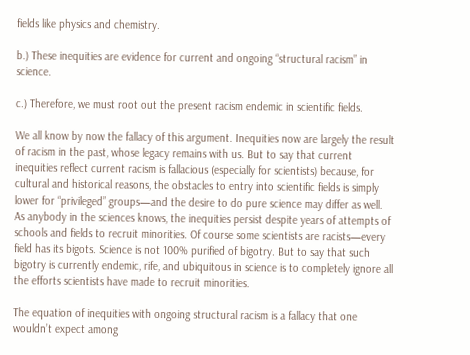fields like physics and chemistry.

b.) These inequities are evidence for current and ongoing “structural racism” in science.

c.) Therefore, we must root out the present racism endemic in scientific fields.

We all know by now the fallacy of this argument. Inequities now are largely the result of racism in the past, whose legacy remains with us. But to say that current inequities reflect current racism is fallacious (especially for scientists) because, for cultural and historical reasons, the obstacles to entry into scientific fields is simply lower for “privileged” groups—and the desire to do pure science may differ as well. As anybody in the sciences knows, the inequities persist despite years of attempts of schools and fields to recruit minorities. Of course some scientists are racists—every field has its bigots. Science is not 100% purified of bigotry. But to say that such bigotry is currently endemic, rife, and ubiquitous in science is to completely ignore all the efforts scientists have made to recruit minorities.

The equation of inequities with ongoing structural racism is a fallacy that one wouldn’t expect among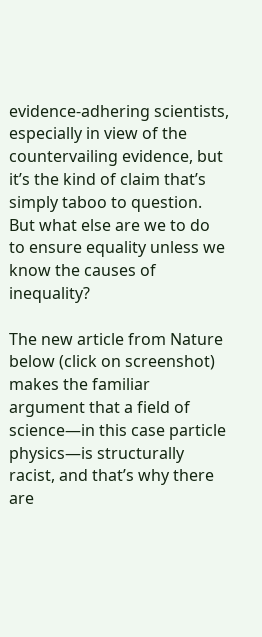evidence-adhering scientists, especially in view of the countervailing evidence, but it’s the kind of claim that’s simply taboo to question.  But what else are we to do to ensure equality unless we know the causes of inequality?

The new article from Nature below (click on screenshot) makes the familiar argument that a field of science—in this case particle physics—is structurally racist, and that’s why there are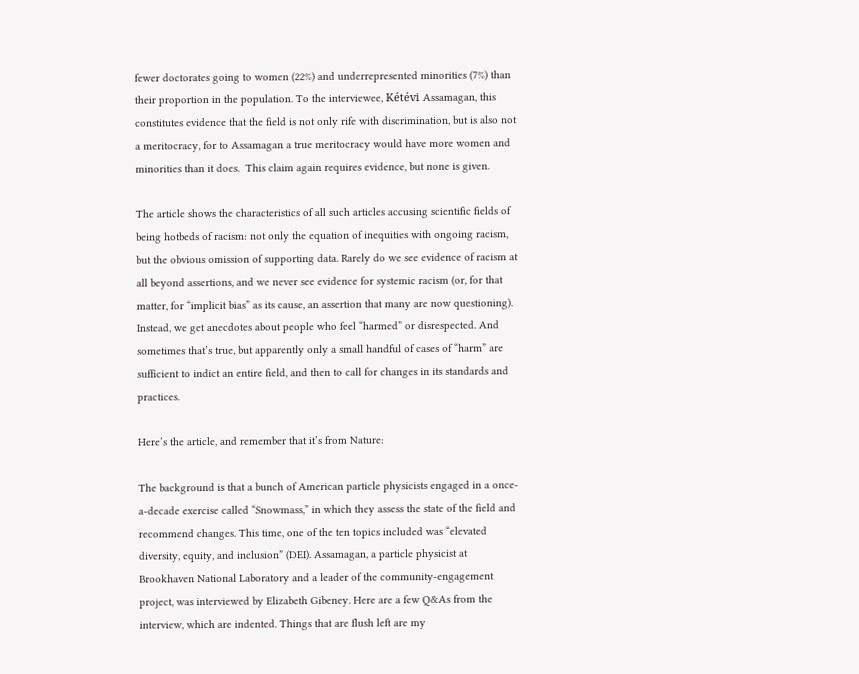fewer doctorates going to women (22%) and underrepresented minorities (7%) than their proportion in the population. To the interviewee, Kétévi Assamagan, this constitutes evidence that the field is not only rife with discrimination, but is also not a meritocracy, for to Assamagan a true meritocracy would have more women and minorities than it does.  This claim again requires evidence, but none is given.

The article shows the characteristics of all such articles accusing scientific fields of being hotbeds of racism: not only the equation of inequities with ongoing racism, but the obvious omission of supporting data. Rarely do we see evidence of racism at all beyond assertions, and we never see evidence for systemic racism (or, for that matter, for “implicit bias” as its cause, an assertion that many are now questioning). Instead, we get anecdotes about people who feel “harmed” or disrespected. And sometimes that’s true, but apparently only a small handful of cases of “harm” are sufficient to indict an entire field, and then to call for changes in its standards and practices.

Here’s the article, and remember that it’s from Nature:

The background is that a bunch of American particle physicists engaged in a once-a-decade exercise called “Snowmass,” in which they assess the state of the field and recommend changes. This time, one of the ten topics included was “elevated diversity, equity, and inclusion” (DEI). Assamagan, a particle physicist at Brookhaven National Laboratory and a leader of the community-engagement project, was interviewed by Elizabeth Gibeney. Here are a few Q&As from the interview, which are indented. Things that are flush left are my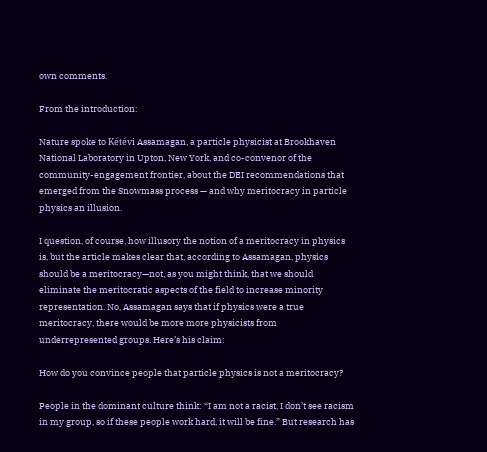own comments.

From the introduction:

Nature spoke to Kétévi Assamagan, a particle physicist at Brookhaven National Laboratory in Upton, New York, and co-convenor of the community-engagement frontier, about the DEI recommendations that emerged from the Snowmass process — and why meritocracy in particle physics an illusion.

I question, of course, how illusory the notion of a meritocracy in physics is, but the article makes clear that, according to Assamagan, physics should be a meritocracy—not, as you might think, that we should eliminate the meritocratic aspects of the field to increase minority representation. No, Assamagan says that if physics were a true meritocracy, there would be more more physicists from underrepresented groups. Here’s his claim:

How do you convince people that particle physics is not a meritocracy?

People in the dominant culture think: “I am not a racist, I don’t see racism in my group, so if these people work hard, it will be fine.” But research has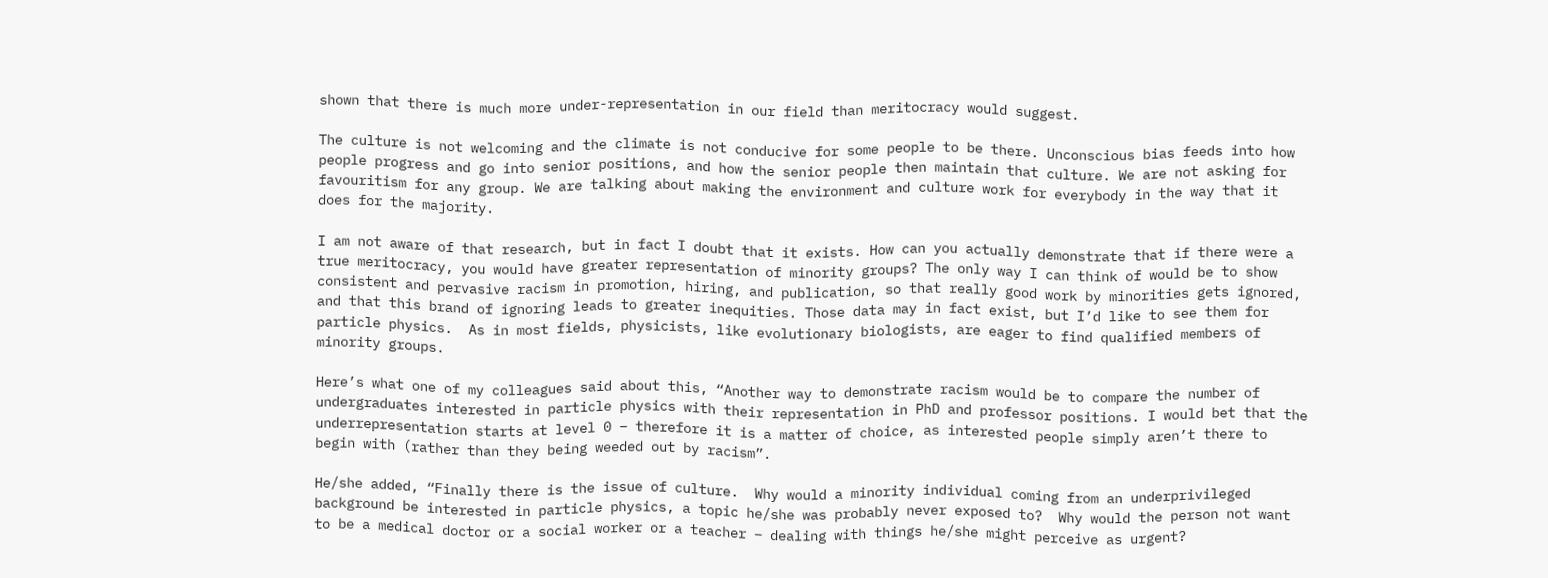shown that there is much more under-representation in our field than meritocracy would suggest.

The culture is not welcoming and the climate is not conducive for some people to be there. Unconscious bias feeds into how people progress and go into senior positions, and how the senior people then maintain that culture. We are not asking for favouritism for any group. We are talking about making the environment and culture work for everybody in the way that it does for the majority.

I am not aware of that research, but in fact I doubt that it exists. How can you actually demonstrate that if there were a true meritocracy, you would have greater representation of minority groups? The only way I can think of would be to show consistent and pervasive racism in promotion, hiring, and publication, so that really good work by minorities gets ignored, and that this brand of ignoring leads to greater inequities. Those data may in fact exist, but I’d like to see them for particle physics.  As in most fields, physicists, like evolutionary biologists, are eager to find qualified members of minority groups.

Here’s what one of my colleagues said about this, “Another way to demonstrate racism would be to compare the number of undergraduates interested in particle physics with their representation in PhD and professor positions. I would bet that the underrepresentation starts at level 0 – therefore it is a matter of choice, as interested people simply aren’t there to begin with (rather than they being weeded out by racism”.

He/she added, “Finally there is the issue of culture.  Why would a minority individual coming from an underprivileged background be interested in particle physics, a topic he/she was probably never exposed to?  Why would the person not want to be a medical doctor or a social worker or a teacher – dealing with things he/she might perceive as urgent?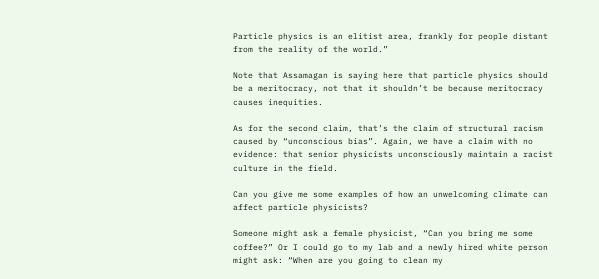Particle physics is an elitist area, frankly for people distant from the reality of the world.”

Note that Assamagan is saying here that particle physics should be a meritocracy, not that it shouldn’t be because meritocracy causes inequities.

As for the second claim, that’s the claim of structural racism caused by “unconscious bias”. Again, we have a claim with no evidence: that senior physicists unconsciously maintain a racist culture in the field.

Can you give me some examples of how an unwelcoming climate can affect particle physicists?

Someone might ask a female physicist, “Can you bring me some coffee?” Or I could go to my lab and a newly hired white person might ask: “When are you going to clean my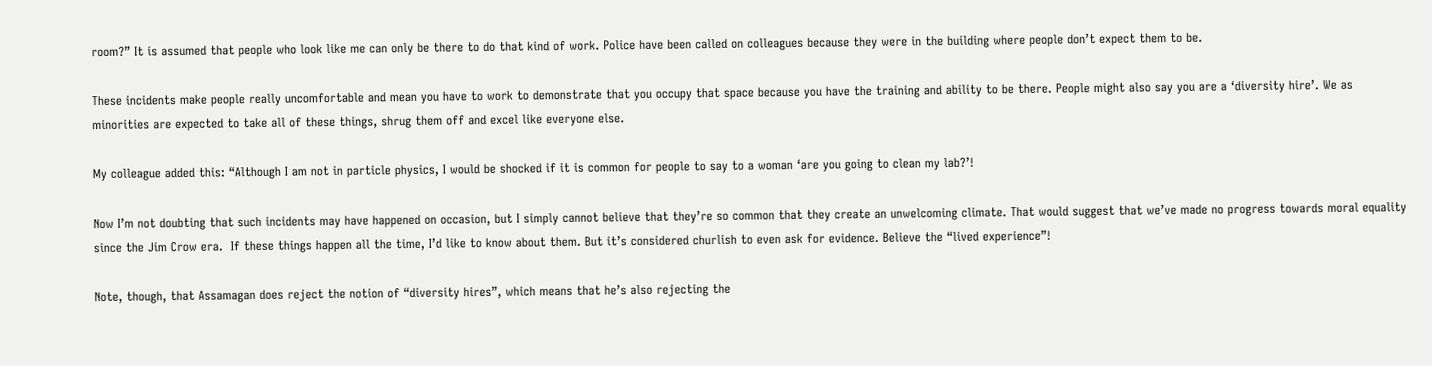room?” It is assumed that people who look like me can only be there to do that kind of work. Police have been called on colleagues because they were in the building where people don’t expect them to be.

These incidents make people really uncomfortable and mean you have to work to demonstrate that you occupy that space because you have the training and ability to be there. People might also say you are a ‘diversity hire’. We as minorities are expected to take all of these things, shrug them off and excel like everyone else.

My colleague added this: “Although I am not in particle physics, I would be shocked if it is common for people to say to a woman ‘are you going to clean my lab?’!

Now I’m not doubting that such incidents may have happened on occasion, but I simply cannot believe that they’re so common that they create an unwelcoming climate. That would suggest that we’ve made no progress towards moral equality since the Jim Crow era.  If these things happen all the time, I’d like to know about them. But it’s considered churlish to even ask for evidence. Believe the “lived experience”!

Note, though, that Assamagan does reject the notion of “diversity hires”, which means that he’s also rejecting the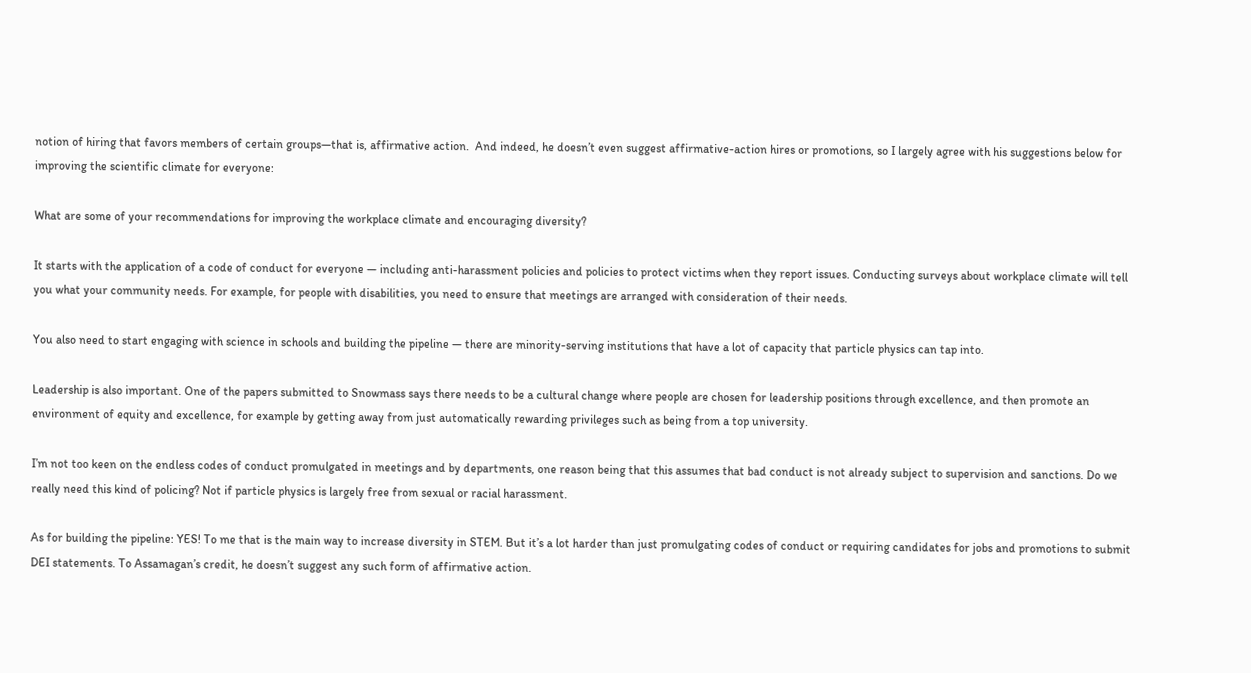notion of hiring that favors members of certain groups—that is, affirmative action.  And indeed, he doesn’t even suggest affirmative-action hires or promotions, so I largely agree with his suggestions below for improving the scientific climate for everyone:

What are some of your recommendations for improving the workplace climate and encouraging diversity?

It starts with the application of a code of conduct for everyone — including anti-harassment policies and policies to protect victims when they report issues. Conducting surveys about workplace climate will tell you what your community needs. For example, for people with disabilities, you need to ensure that meetings are arranged with consideration of their needs.

You also need to start engaging with science in schools and building the pipeline — there are minority-serving institutions that have a lot of capacity that particle physics can tap into.

Leadership is also important. One of the papers submitted to Snowmass says there needs to be a cultural change where people are chosen for leadership positions through excellence, and then promote an environment of equity and excellence, for example by getting away from just automatically rewarding privileges such as being from a top university.

I’m not too keen on the endless codes of conduct promulgated in meetings and by departments, one reason being that this assumes that bad conduct is not already subject to supervision and sanctions. Do we really need this kind of policing? Not if particle physics is largely free from sexual or racial harassment.

As for building the pipeline: YES! To me that is the main way to increase diversity in STEM. But it’s a lot harder than just promulgating codes of conduct or requiring candidates for jobs and promotions to submit DEI statements. To Assamagan’s credit, he doesn’t suggest any such form of affirmative action.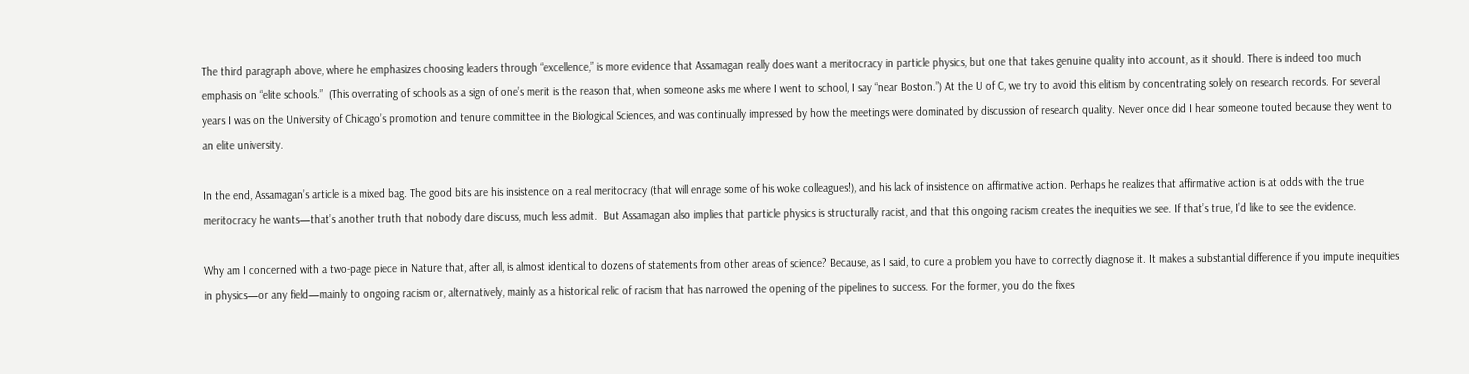The third paragraph above, where he emphasizes choosing leaders through “excellence,” is more evidence that Assamagan really does want a meritocracy in particle physics, but one that takes genuine quality into account, as it should. There is indeed too much emphasis on “elite schools.”  (This overrating of schools as a sign of one’s merit is the reason that, when someone asks me where I went to school, I say “near Boston.”) At the U of C, we try to avoid this elitism by concentrating solely on research records. For several years I was on the University of Chicago’s promotion and tenure committee in the Biological Sciences, and was continually impressed by how the meetings were dominated by discussion of research quality. Never once did I hear someone touted because they went to an elite university.

In the end, Assamagan’s article is a mixed bag. The good bits are his insistence on a real meritocracy (that will enrage some of his woke colleagues!), and his lack of insistence on affirmative action. Perhaps he realizes that affirmative action is at odds with the true meritocracy he wants—that’s another truth that nobody dare discuss, much less admit.  But Assamagan also implies that particle physics is structurally racist, and that this ongoing racism creates the inequities we see. If that’s true, I’d like to see the evidence.

Why am I concerned with a two-page piece in Nature that, after all, is almost identical to dozens of statements from other areas of science? Because, as I said, to cure a problem you have to correctly diagnose it. It makes a substantial difference if you impute inequities in physics—or any field—mainly to ongoing racism or, alternatively, mainly as a historical relic of racism that has narrowed the opening of the pipelines to success. For the former, you do the fixes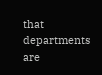that departments are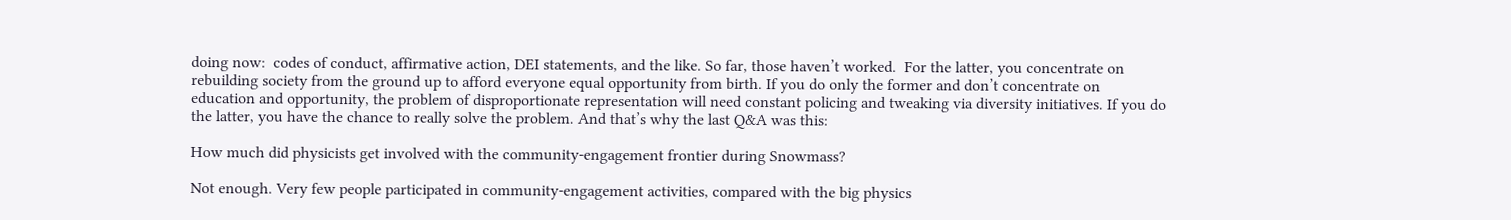doing now:  codes of conduct, affirmative action, DEI statements, and the like. So far, those haven’t worked.  For the latter, you concentrate on rebuilding society from the ground up to afford everyone equal opportunity from birth. If you do only the former and don’t concentrate on education and opportunity, the problem of disproportionate representation will need constant policing and tweaking via diversity initiatives. If you do the latter, you have the chance to really solve the problem. And that’s why the last Q&A was this:

How much did physicists get involved with the community-engagement frontier during Snowmass?

Not enough. Very few people participated in community-engagement activities, compared with the big physics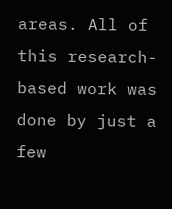areas. All of this research-based work was done by just a few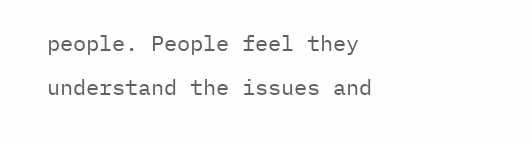people. People feel they understand the issues and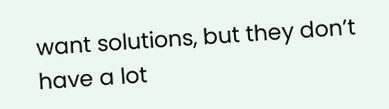want solutions, but they don’t have a lot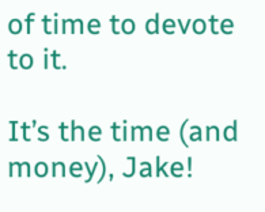of time to devote to it.

It’s the time (and money), Jake!